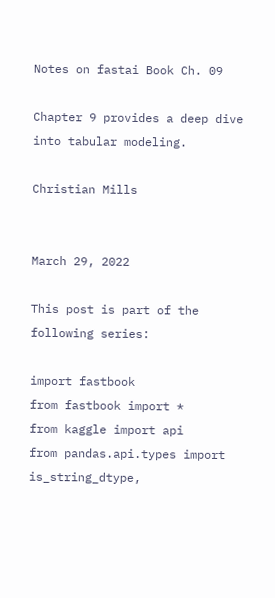Notes on fastai Book Ch. 09

Chapter 9 provides a deep dive into tabular modeling.

Christian Mills


March 29, 2022

This post is part of the following series:

import fastbook
from fastbook import *
from kaggle import api
from pandas.api.types import is_string_dtype,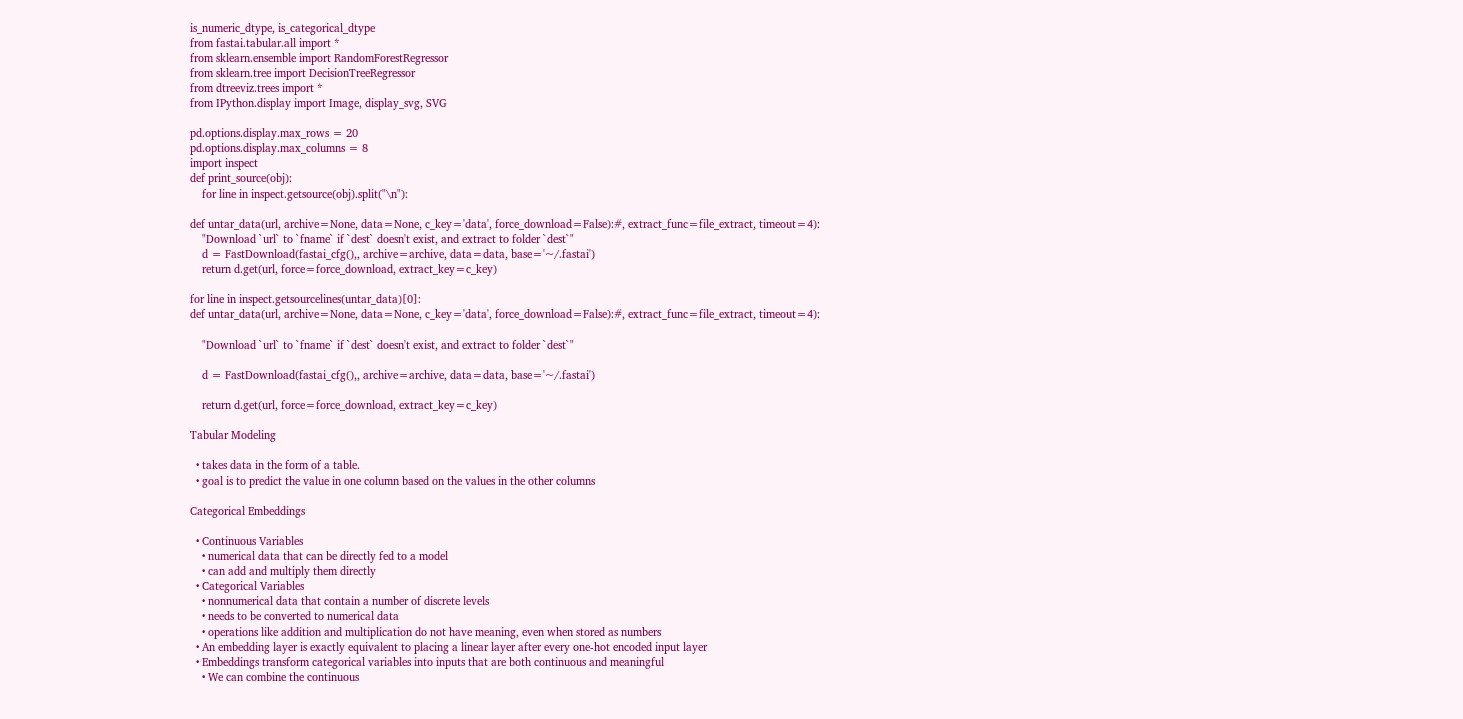is_numeric_dtype, is_categorical_dtype
from fastai.tabular.all import *
from sklearn.ensemble import RandomForestRegressor
from sklearn.tree import DecisionTreeRegressor
from dtreeviz.trees import *
from IPython.display import Image, display_svg, SVG

pd.options.display.max_rows = 20
pd.options.display.max_columns = 8
import inspect
def print_source(obj):
    for line in inspect.getsource(obj).split("\n"):

def untar_data(url, archive=None, data=None, c_key='data', force_download=False):#, extract_func=file_extract, timeout=4):
    "Download `url` to `fname` if `dest` doesn't exist, and extract to folder `dest`"
    d = FastDownload(fastai_cfg(),, archive=archive, data=data, base='~/.fastai')
    return d.get(url, force=force_download, extract_key=c_key)

for line in inspect.getsourcelines(untar_data)[0]:
def untar_data(url, archive=None, data=None, c_key='data', force_download=False):#, extract_func=file_extract, timeout=4):

    "Download `url` to `fname` if `dest` doesn't exist, and extract to folder `dest`"

    d = FastDownload(fastai_cfg(),, archive=archive, data=data, base='~/.fastai')

    return d.get(url, force=force_download, extract_key=c_key)

Tabular Modeling

  • takes data in the form of a table.
  • goal is to predict the value in one column based on the values in the other columns

Categorical Embeddings

  • Continuous Variables
    • numerical data that can be directly fed to a model
    • can add and multiply them directly
  • Categorical Variables
    • nonnumerical data that contain a number of discrete levels
    • needs to be converted to numerical data
    • operations like addition and multiplication do not have meaning, even when stored as numbers
  • An embedding layer is exactly equivalent to placing a linear layer after every one-hot encoded input layer
  • Embeddings transform categorical variables into inputs that are both continuous and meaningful
    • We can combine the continuous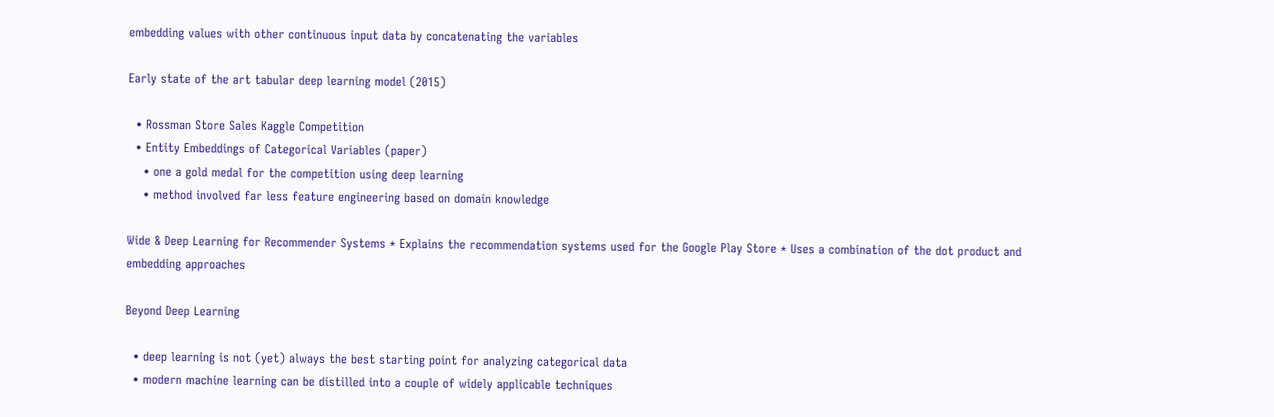embedding values with other continuous input data by concatenating the variables

Early state of the art tabular deep learning model (2015)

  • Rossman Store Sales Kaggle Competition
  • Entity Embeddings of Categorical Variables (paper)
    • one a gold medal for the competition using deep learning
    • method involved far less feature engineering based on domain knowledge

Wide & Deep Learning for Recommender Systems * Explains the recommendation systems used for the Google Play Store * Uses a combination of the dot product and embedding approaches

Beyond Deep Learning

  • deep learning is not (yet) always the best starting point for analyzing categorical data
  • modern machine learning can be distilled into a couple of widely applicable techniques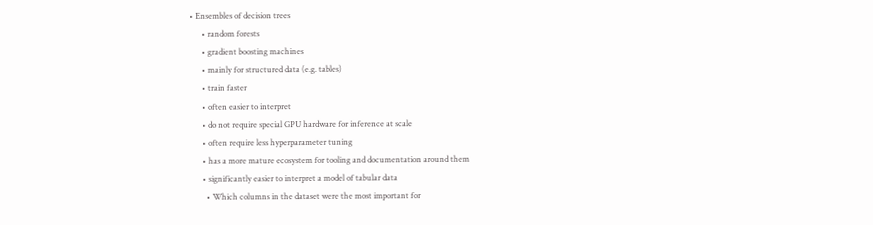• Ensembles of decision trees
      • random forests
      • gradient boosting machines
      • mainly for structured data (e.g. tables)
      • train faster
      • often easier to interpret
      • do not require special GPU hardware for inference at scale
      • often require less hyperparameter tuning
      • has a more mature ecosystem for tooling and documentation around them
      • significantly easier to interpret a model of tabular data
        • Which columns in the dataset were the most important for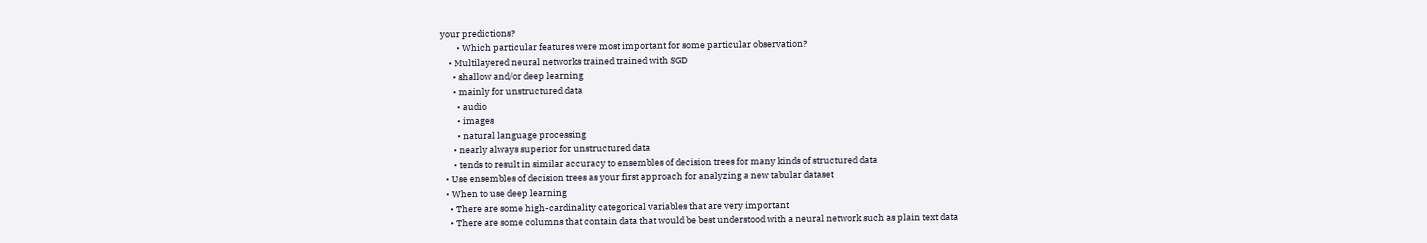your predictions?
        • Which particular features were most important for some particular observation?
    • Multilayered neural networks trained trained with SGD
      • shallow and/or deep learning
      • mainly for unstructured data
        • audio
        • images
        • natural language processing
      • nearly always superior for unstructured data
      • tends to result in similar accuracy to ensembles of decision trees for many kinds of structured data
  • Use ensembles of decision trees as your first approach for analyzing a new tabular dataset
  • When to use deep learning
    • There are some high-cardinality categorical variables that are very important
    • There are some columns that contain data that would be best understood with a neural network such as plain text data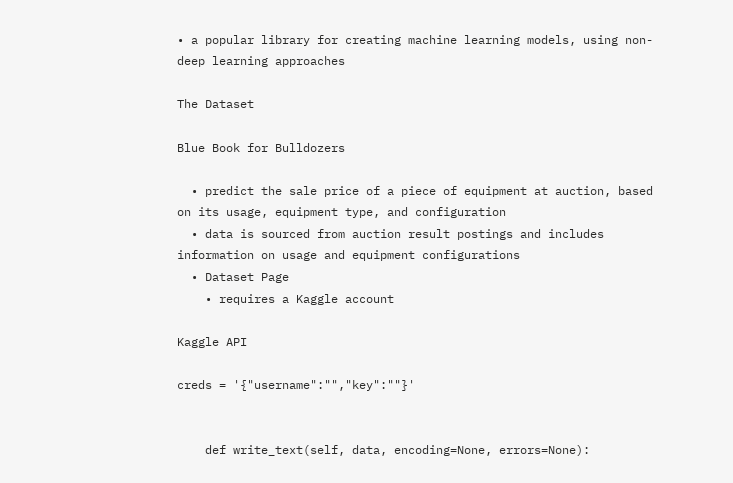• a popular library for creating machine learning models, using non-deep learning approaches

The Dataset

Blue Book for Bulldozers

  • predict the sale price of a piece of equipment at auction, based on its usage, equipment type, and configuration
  • data is sourced from auction result postings and includes information on usage and equipment configurations
  • Dataset Page
    • requires a Kaggle account

Kaggle API

creds = '{"username":"","key":""}'


    def write_text(self, data, encoding=None, errors=None):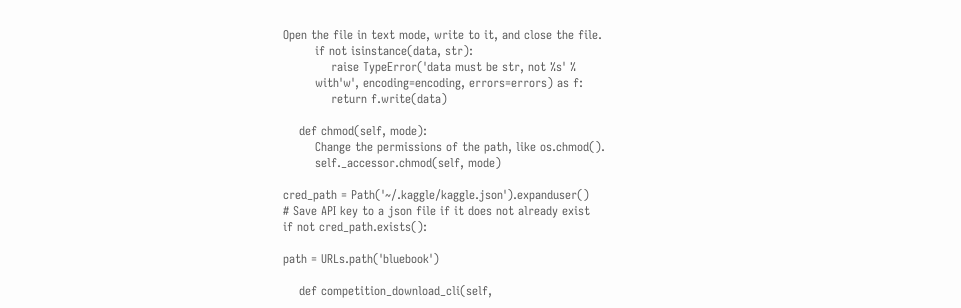Open the file in text mode, write to it, and close the file.
        if not isinstance(data, str):
            raise TypeError('data must be str, not %s' %
        with'w', encoding=encoding, errors=errors) as f:
            return f.write(data)

    def chmod(self, mode):
        Change the permissions of the path, like os.chmod().
        self._accessor.chmod(self, mode)

cred_path = Path('~/.kaggle/kaggle.json').expanduser()
# Save API key to a json file if it does not already exist
if not cred_path.exists():

path = URLs.path('bluebook')

    def competition_download_cli(self,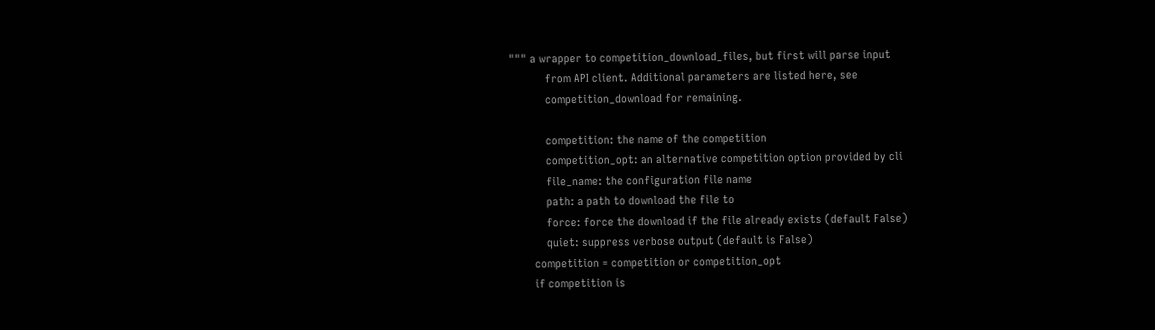""" a wrapper to competition_download_files, but first will parse input
            from API client. Additional parameters are listed here, see
            competition_download for remaining.

            competition: the name of the competition
            competition_opt: an alternative competition option provided by cli
            file_name: the configuration file name
            path: a path to download the file to
            force: force the download if the file already exists (default False)
            quiet: suppress verbose output (default is False)
        competition = competition or competition_opt
        if competition is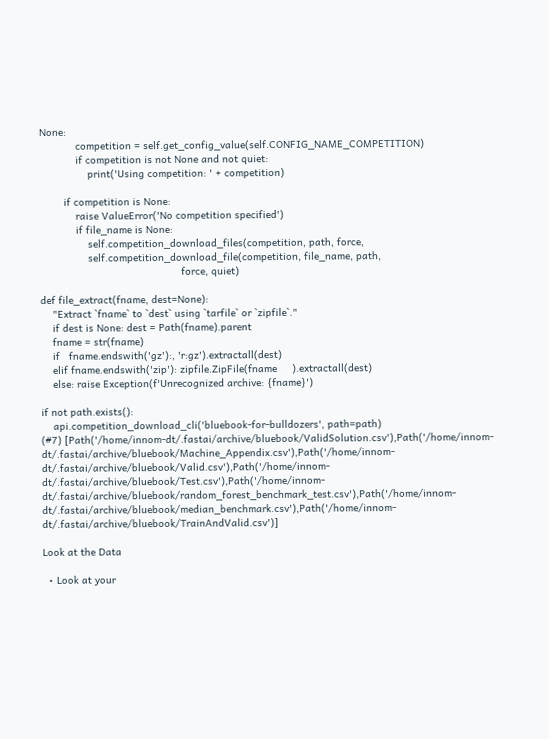None:
            competition = self.get_config_value(self.CONFIG_NAME_COMPETITION)
            if competition is not None and not quiet:
                print('Using competition: ' + competition)

        if competition is None:
            raise ValueError('No competition specified')
            if file_name is None:
                self.competition_download_files(competition, path, force,
                self.competition_download_file(competition, file_name, path,
                                               force, quiet)

def file_extract(fname, dest=None):
    "Extract `fname` to `dest` using `tarfile` or `zipfile`."
    if dest is None: dest = Path(fname).parent
    fname = str(fname)
    if   fname.endswith('gz'):, 'r:gz').extractall(dest)
    elif fname.endswith('zip'): zipfile.ZipFile(fname     ).extractall(dest)
    else: raise Exception(f'Unrecognized archive: {fname}')

if not path.exists():
    api.competition_download_cli('bluebook-for-bulldozers', path=path)
(#7) [Path('/home/innom-dt/.fastai/archive/bluebook/ValidSolution.csv'),Path('/home/innom-dt/.fastai/archive/bluebook/Machine_Appendix.csv'),Path('/home/innom-dt/.fastai/archive/bluebook/Valid.csv'),Path('/home/innom-dt/.fastai/archive/bluebook/Test.csv'),Path('/home/innom-dt/.fastai/archive/bluebook/random_forest_benchmark_test.csv'),Path('/home/innom-dt/.fastai/archive/bluebook/median_benchmark.csv'),Path('/home/innom-dt/.fastai/archive/bluebook/TrainAndValid.csv')]

Look at the Data

  • Look at your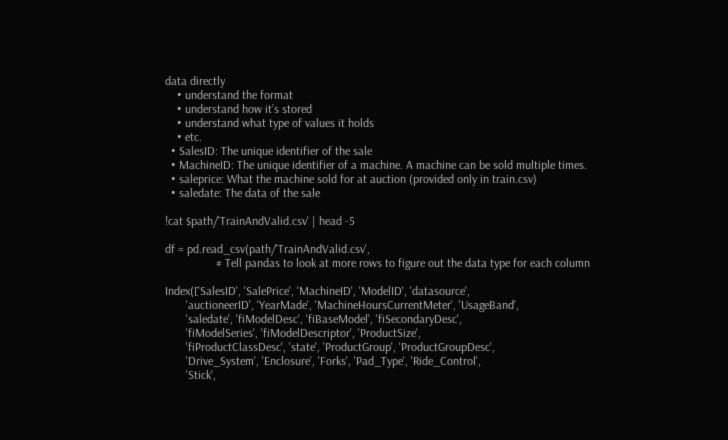data directly
    • understand the format
    • understand how it’s stored
    • understand what type of values it holds
    • etc.
  • SalesID: The unique identifier of the sale
  • MachineID: The unique identifier of a machine. A machine can be sold multiple times.
  • saleprice: What the machine sold for at auction (provided only in train.csv)
  • saledate: The data of the sale

!cat $path/'TrainAndValid.csv' | head -5

df = pd.read_csv(path/'TrainAndValid.csv',
                 # Tell pandas to look at more rows to figure out the data type for each column

Index(['SalesID', 'SalePrice', 'MachineID', 'ModelID', 'datasource',
       'auctioneerID', 'YearMade', 'MachineHoursCurrentMeter', 'UsageBand',
       'saledate', 'fiModelDesc', 'fiBaseModel', 'fiSecondaryDesc',
       'fiModelSeries', 'fiModelDescriptor', 'ProductSize',
       'fiProductClassDesc', 'state', 'ProductGroup', 'ProductGroupDesc',
       'Drive_System', 'Enclosure', 'Forks', 'Pad_Type', 'Ride_Control',
       'Stick',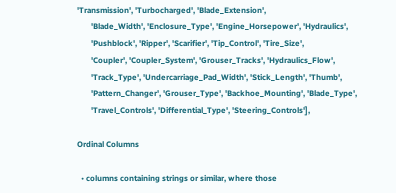'Transmission', 'Turbocharged', 'Blade_Extension',
       'Blade_Width', 'Enclosure_Type', 'Engine_Horsepower', 'Hydraulics',
       'Pushblock', 'Ripper', 'Scarifier', 'Tip_Control', 'Tire_Size',
       'Coupler', 'Coupler_System', 'Grouser_Tracks', 'Hydraulics_Flow',
       'Track_Type', 'Undercarriage_Pad_Width', 'Stick_Length', 'Thumb',
       'Pattern_Changer', 'Grouser_Type', 'Backhoe_Mounting', 'Blade_Type',
       'Travel_Controls', 'Differential_Type', 'Steering_Controls'],

Ordinal Columns

  • columns containing strings or similar, where those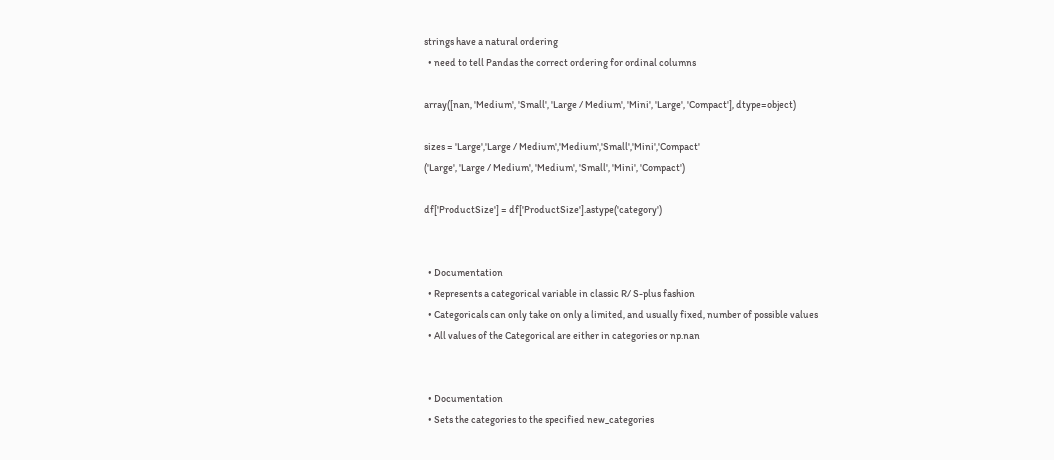strings have a natural ordering
  • need to tell Pandas the correct ordering for ordinal columns

array([nan, 'Medium', 'Small', 'Large / Medium', 'Mini', 'Large', 'Compact'], dtype=object)

sizes = 'Large','Large / Medium','Medium','Small','Mini','Compact'
('Large', 'Large / Medium', 'Medium', 'Small', 'Mini', 'Compact')

df['ProductSize'] = df['ProductSize'].astype('category')


  • Documentation
  • Represents a categorical variable in classic R/ S-plus fashion
  • Categoricals can only take on only a limited, and usually fixed, number of possible values
  • All values of the Categorical are either in categories or np.nan


  • Documentation
  • Sets the categories to the specified new_categories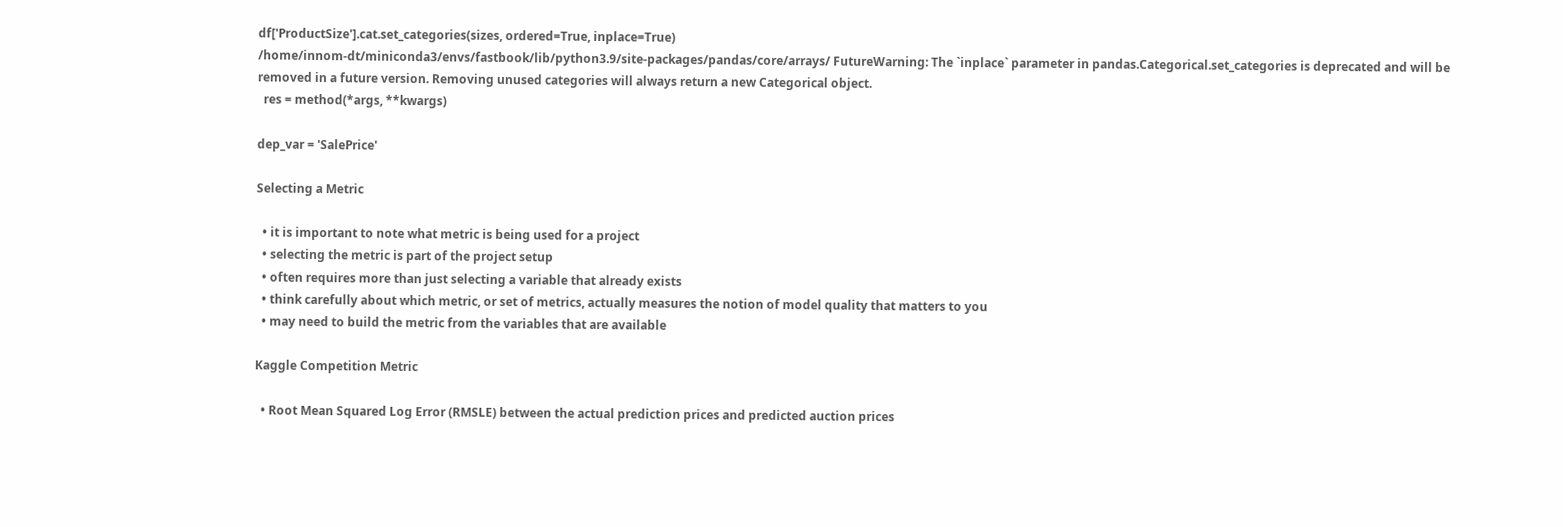df['ProductSize'].cat.set_categories(sizes, ordered=True, inplace=True)
/home/innom-dt/miniconda3/envs/fastbook/lib/python3.9/site-packages/pandas/core/arrays/ FutureWarning: The `inplace` parameter in pandas.Categorical.set_categories is deprecated and will be removed in a future version. Removing unused categories will always return a new Categorical object.
  res = method(*args, **kwargs)

dep_var = 'SalePrice'

Selecting a Metric

  • it is important to note what metric is being used for a project
  • selecting the metric is part of the project setup
  • often requires more than just selecting a variable that already exists
  • think carefully about which metric, or set of metrics, actually measures the notion of model quality that matters to you
  • may need to build the metric from the variables that are available

Kaggle Competition Metric

  • Root Mean Squared Log Error (RMSLE) between the actual prediction prices and predicted auction prices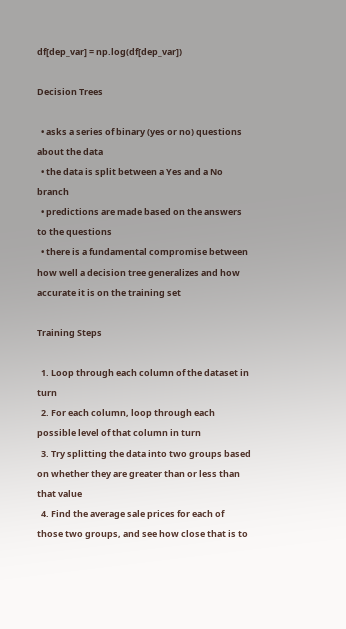df[dep_var] = np.log(df[dep_var])

Decision Trees

  • asks a series of binary (yes or no) questions about the data
  • the data is split between a Yes and a No branch
  • predictions are made based on the answers to the questions
  • there is a fundamental compromise between how well a decision tree generalizes and how accurate it is on the training set

Training Steps

  1. Loop through each column of the dataset in turn
  2. For each column, loop through each possible level of that column in turn
  3. Try splitting the data into two groups based on whether they are greater than or less than that value
  4. Find the average sale prices for each of those two groups, and see how close that is to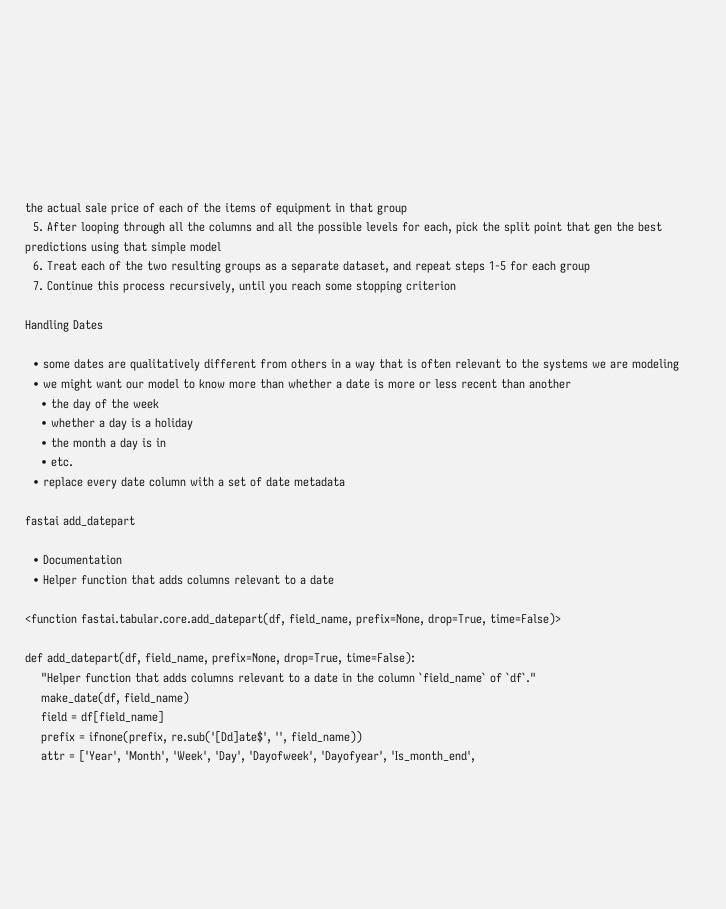the actual sale price of each of the items of equipment in that group
  5. After looping through all the columns and all the possible levels for each, pick the split point that gen the best predictions using that simple model
  6. Treat each of the two resulting groups as a separate dataset, and repeat steps 1-5 for each group
  7. Continue this process recursively, until you reach some stopping criterion

Handling Dates

  • some dates are qualitatively different from others in a way that is often relevant to the systems we are modeling
  • we might want our model to know more than whether a date is more or less recent than another
    • the day of the week
    • whether a day is a holiday
    • the month a day is in
    • etc.
  • replace every date column with a set of date metadata

fastai add_datepart

  • Documentation
  • Helper function that adds columns relevant to a date

<function fastai.tabular.core.add_datepart(df, field_name, prefix=None, drop=True, time=False)>

def add_datepart(df, field_name, prefix=None, drop=True, time=False):
    "Helper function that adds columns relevant to a date in the column `field_name` of `df`."
    make_date(df, field_name)
    field = df[field_name]
    prefix = ifnone(prefix, re.sub('[Dd]ate$', '', field_name))
    attr = ['Year', 'Month', 'Week', 'Day', 'Dayofweek', 'Dayofyear', 'Is_month_end',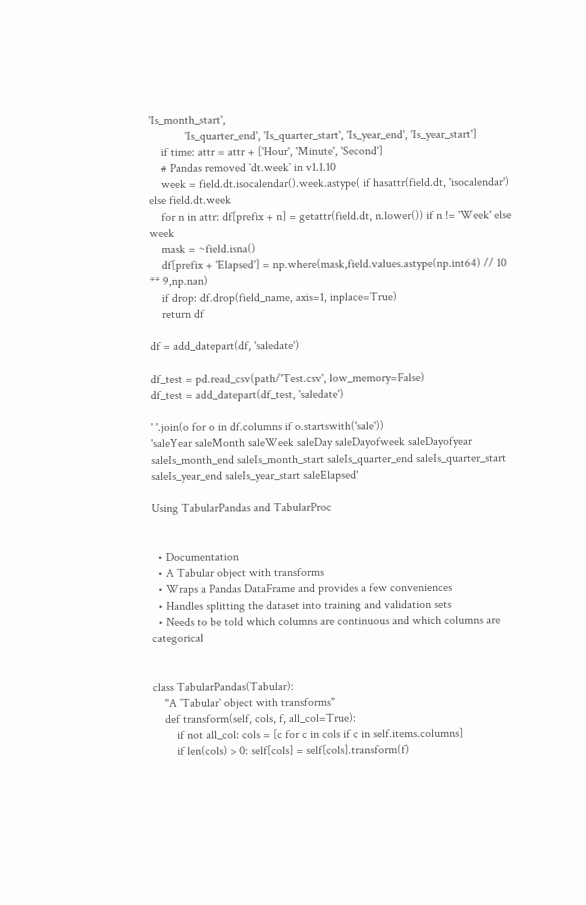'Is_month_start',
            'Is_quarter_end', 'Is_quarter_start', 'Is_year_end', 'Is_year_start']
    if time: attr = attr + ['Hour', 'Minute', 'Second']
    # Pandas removed `dt.week` in v1.1.10
    week = field.dt.isocalendar().week.astype( if hasattr(field.dt, 'isocalendar') else field.dt.week
    for n in attr: df[prefix + n] = getattr(field.dt, n.lower()) if n != 'Week' else week
    mask = ~field.isna()
    df[prefix + 'Elapsed'] = np.where(mask,field.values.astype(np.int64) // 10 ** 9,np.nan)
    if drop: df.drop(field_name, axis=1, inplace=True)
    return df

df = add_datepart(df, 'saledate')

df_test = pd.read_csv(path/'Test.csv', low_memory=False)
df_test = add_datepart(df_test, 'saledate')

' '.join(o for o in df.columns if o.startswith('sale'))
'saleYear saleMonth saleWeek saleDay saleDayofweek saleDayofyear saleIs_month_end saleIs_month_start saleIs_quarter_end saleIs_quarter_start saleIs_year_end saleIs_year_start saleElapsed'

Using TabularPandas and TabularProc


  • Documentation
  • A Tabular object with transforms
  • Wraps a Pandas DataFrame and provides a few conveniences
  • Handles splitting the dataset into training and validation sets
  • Needs to be told which columns are continuous and which columns are categorical


class TabularPandas(Tabular):
    "A `Tabular` object with transforms"
    def transform(self, cols, f, all_col=True):
        if not all_col: cols = [c for c in cols if c in self.items.columns]
        if len(cols) > 0: self[cols] = self[cols].transform(f)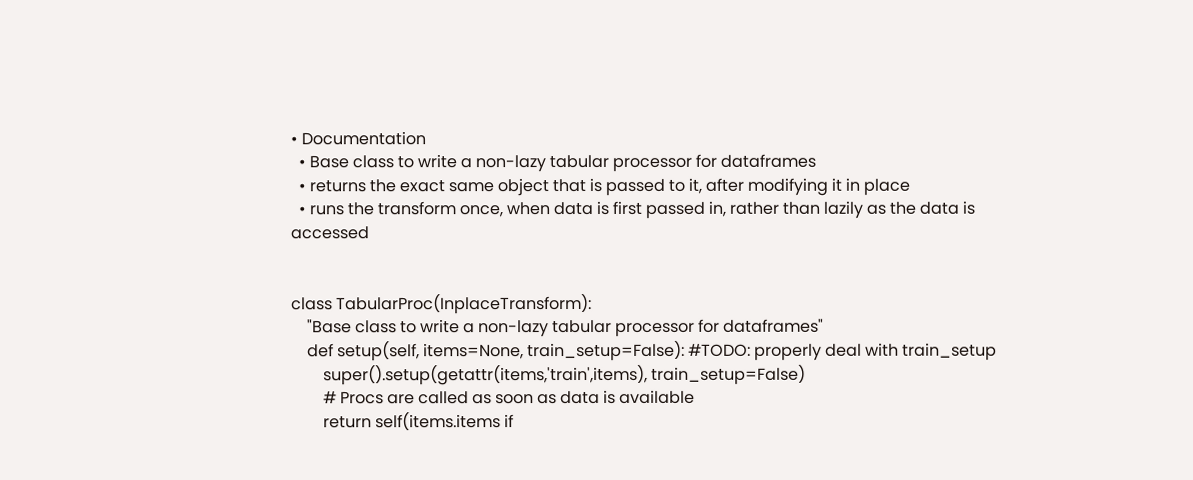• Documentation
  • Base class to write a non-lazy tabular processor for dataframes
  • returns the exact same object that is passed to it, after modifying it in place
  • runs the transform once, when data is first passed in, rather than lazily as the data is accessed


class TabularProc(InplaceTransform):
    "Base class to write a non-lazy tabular processor for dataframes"
    def setup(self, items=None, train_setup=False): #TODO: properly deal with train_setup
        super().setup(getattr(items,'train',items), train_setup=False)
        # Procs are called as soon as data is available
        return self(items.items if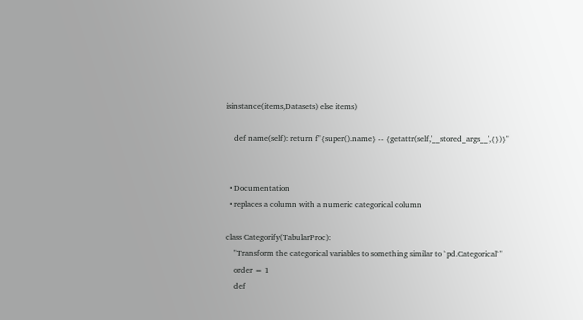isinstance(items,Datasets) else items)

    def name(self): return f"{super().name} -- {getattr(self,'__stored_args__',{})}"


  • Documentation
  • replaces a column with a numeric categorical column

class Categorify(TabularProc):
    "Transform the categorical variables to something similar to `pd.Categorical`"
    order = 1
    def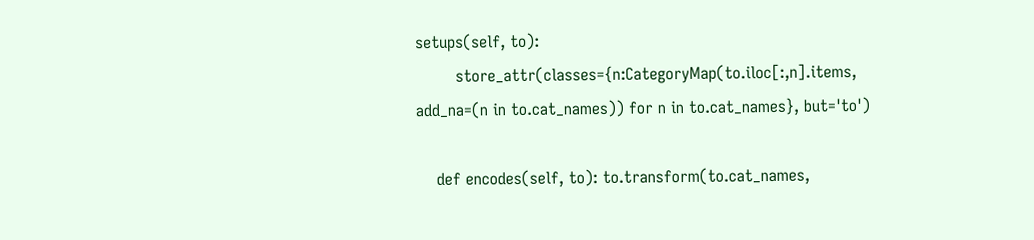setups(self, to):
        store_attr(classes={n:CategoryMap(to.iloc[:,n].items, add_na=(n in to.cat_names)) for n in to.cat_names}, but='to')

    def encodes(self, to): to.transform(to.cat_names,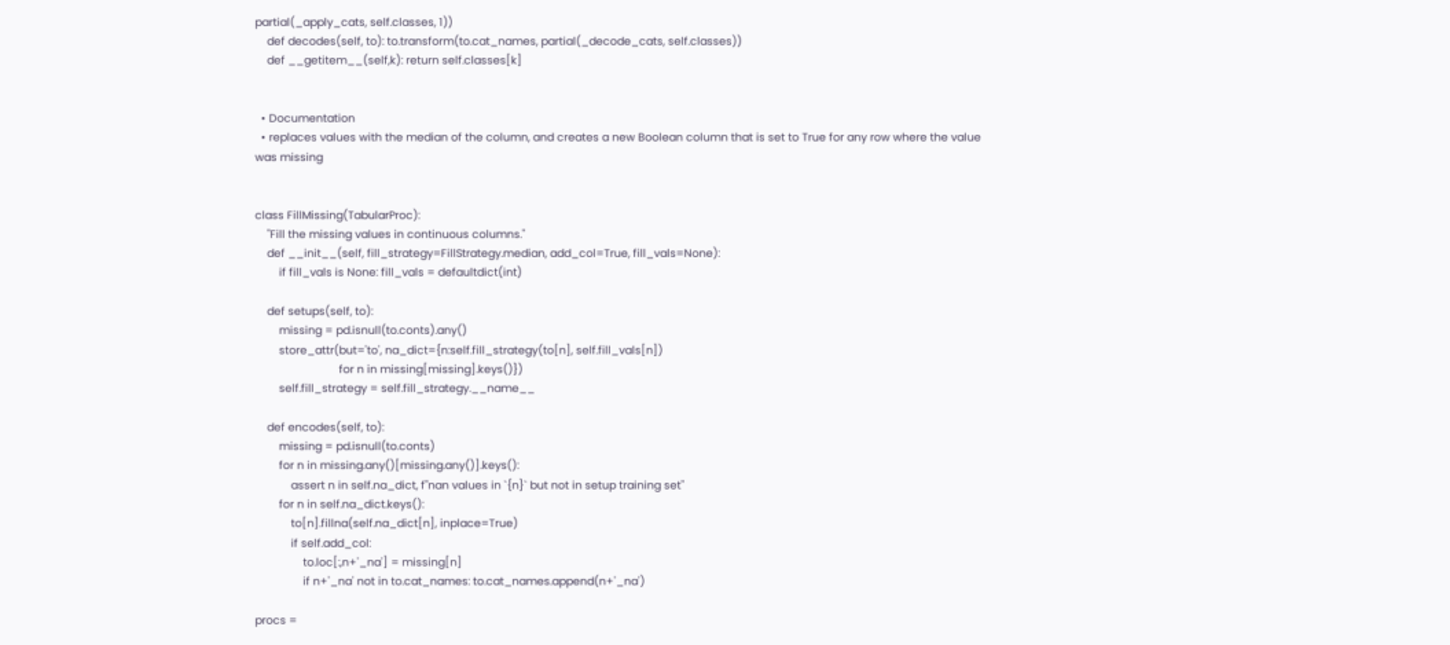partial(_apply_cats, self.classes, 1))
    def decodes(self, to): to.transform(to.cat_names, partial(_decode_cats, self.classes))
    def __getitem__(self,k): return self.classes[k]


  • Documentation
  • replaces values with the median of the column, and creates a new Boolean column that is set to True for any row where the value was missing


class FillMissing(TabularProc):
    "Fill the missing values in continuous columns."
    def __init__(self, fill_strategy=FillStrategy.median, add_col=True, fill_vals=None):
        if fill_vals is None: fill_vals = defaultdict(int)

    def setups(self, to):
        missing = pd.isnull(to.conts).any()
        store_attr(but='to', na_dict={n:self.fill_strategy(to[n], self.fill_vals[n])
                            for n in missing[missing].keys()})
        self.fill_strategy = self.fill_strategy.__name__

    def encodes(self, to):
        missing = pd.isnull(to.conts)
        for n in missing.any()[missing.any()].keys():
            assert n in self.na_dict, f"nan values in `{n}` but not in setup training set"
        for n in self.na_dict.keys():
            to[n].fillna(self.na_dict[n], inplace=True)
            if self.add_col:
                to.loc[:,n+'_na'] = missing[n]
                if n+'_na' not in to.cat_names: to.cat_names.append(n+'_na')

procs =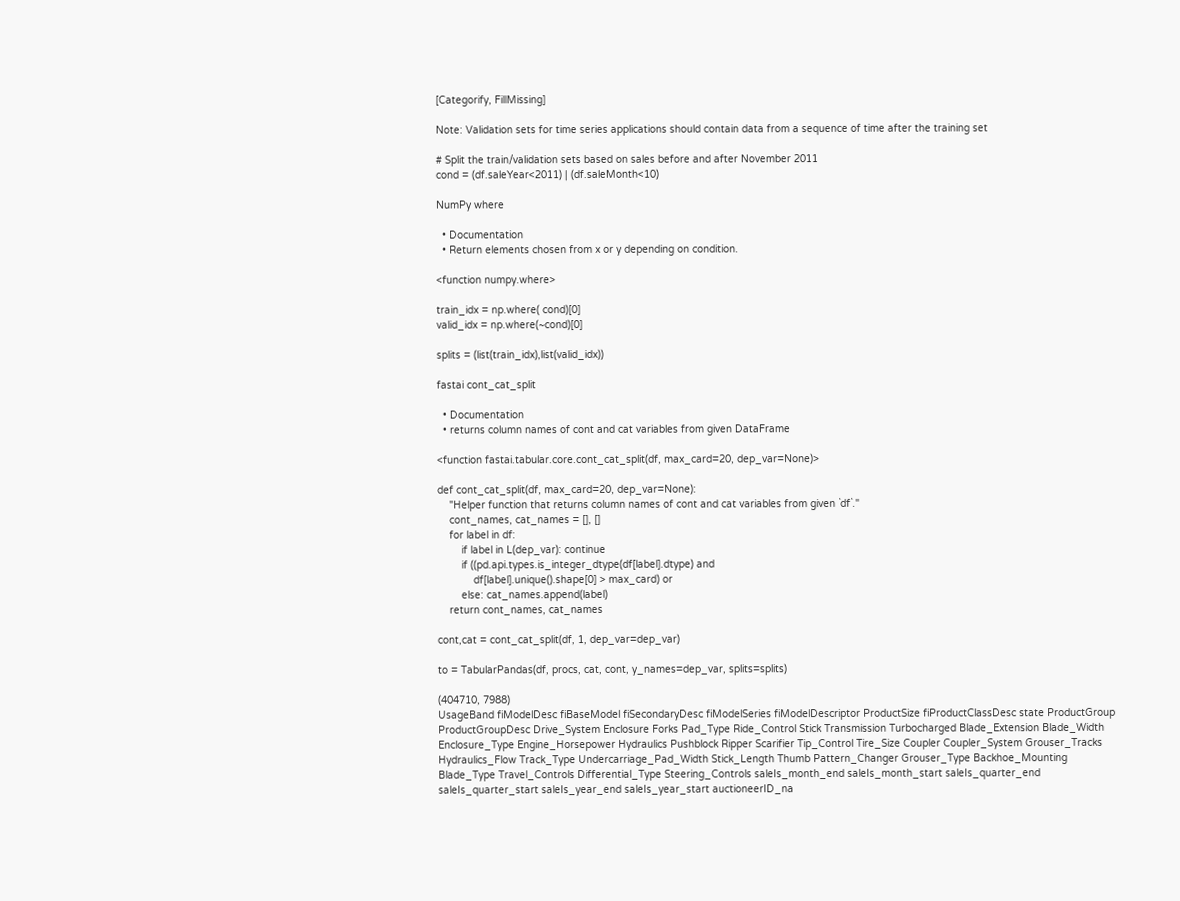[Categorify, FillMissing]

Note: Validation sets for time series applications should contain data from a sequence of time after the training set

# Split the train/validation sets based on sales before and after November 2011
cond = (df.saleYear<2011) | (df.saleMonth<10)

NumPy where

  • Documentation
  • Return elements chosen from x or y depending on condition.

<function numpy.where>

train_idx = np.where( cond)[0]
valid_idx = np.where(~cond)[0]

splits = (list(train_idx),list(valid_idx))

fastai cont_cat_split

  • Documentation
  • returns column names of cont and cat variables from given DataFrame

<function fastai.tabular.core.cont_cat_split(df, max_card=20, dep_var=None)>

def cont_cat_split(df, max_card=20, dep_var=None):
    "Helper function that returns column names of cont and cat variables from given `df`."
    cont_names, cat_names = [], []
    for label in df:
        if label in L(dep_var): continue
        if ((pd.api.types.is_integer_dtype(df[label].dtype) and
            df[label].unique().shape[0] > max_card) or
        else: cat_names.append(label)
    return cont_names, cat_names

cont,cat = cont_cat_split(df, 1, dep_var=dep_var)

to = TabularPandas(df, procs, cat, cont, y_names=dep_var, splits=splits)

(404710, 7988)
UsageBand fiModelDesc fiBaseModel fiSecondaryDesc fiModelSeries fiModelDescriptor ProductSize fiProductClassDesc state ProductGroup ProductGroupDesc Drive_System Enclosure Forks Pad_Type Ride_Control Stick Transmission Turbocharged Blade_Extension Blade_Width Enclosure_Type Engine_Horsepower Hydraulics Pushblock Ripper Scarifier Tip_Control Tire_Size Coupler Coupler_System Grouser_Tracks Hydraulics_Flow Track_Type Undercarriage_Pad_Width Stick_Length Thumb Pattern_Changer Grouser_Type Backhoe_Mounting Blade_Type Travel_Controls Differential_Type Steering_Controls saleIs_month_end saleIs_month_start saleIs_quarter_end saleIs_quarter_start saleIs_year_end saleIs_year_start auctioneerID_na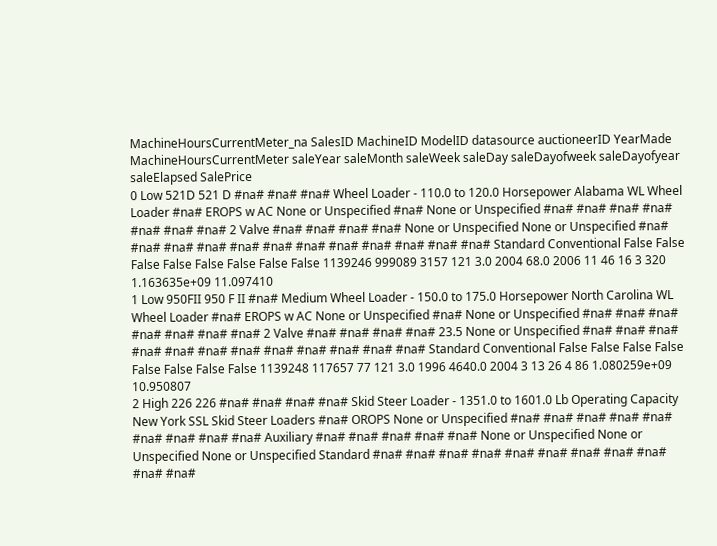MachineHoursCurrentMeter_na SalesID MachineID ModelID datasource auctioneerID YearMade MachineHoursCurrentMeter saleYear saleMonth saleWeek saleDay saleDayofweek saleDayofyear saleElapsed SalePrice
0 Low 521D 521 D #na# #na# #na# Wheel Loader - 110.0 to 120.0 Horsepower Alabama WL Wheel Loader #na# EROPS w AC None or Unspecified #na# None or Unspecified #na# #na# #na# #na# #na# #na# #na# 2 Valve #na# #na# #na# #na# None or Unspecified None or Unspecified #na# #na# #na# #na# #na# #na# #na# #na# #na# #na# #na# #na# Standard Conventional False False False False False False False False 1139246 999089 3157 121 3.0 2004 68.0 2006 11 46 16 3 320 1.163635e+09 11.097410
1 Low 950FII 950 F II #na# Medium Wheel Loader - 150.0 to 175.0 Horsepower North Carolina WL Wheel Loader #na# EROPS w AC None or Unspecified #na# None or Unspecified #na# #na# #na# #na# #na# #na# #na# 2 Valve #na# #na# #na# #na# 23.5 None or Unspecified #na# #na# #na# #na# #na# #na# #na# #na# #na# #na# #na# #na# Standard Conventional False False False False False False False False 1139248 117657 77 121 3.0 1996 4640.0 2004 3 13 26 4 86 1.080259e+09 10.950807
2 High 226 226 #na# #na# #na# #na# Skid Steer Loader - 1351.0 to 1601.0 Lb Operating Capacity New York SSL Skid Steer Loaders #na# OROPS None or Unspecified #na# #na# #na# #na# #na# #na# #na# #na# #na# Auxiliary #na# #na# #na# #na# #na# None or Unspecified None or Unspecified None or Unspecified Standard #na# #na# #na# #na# #na# #na# #na# #na# #na# #na# #na#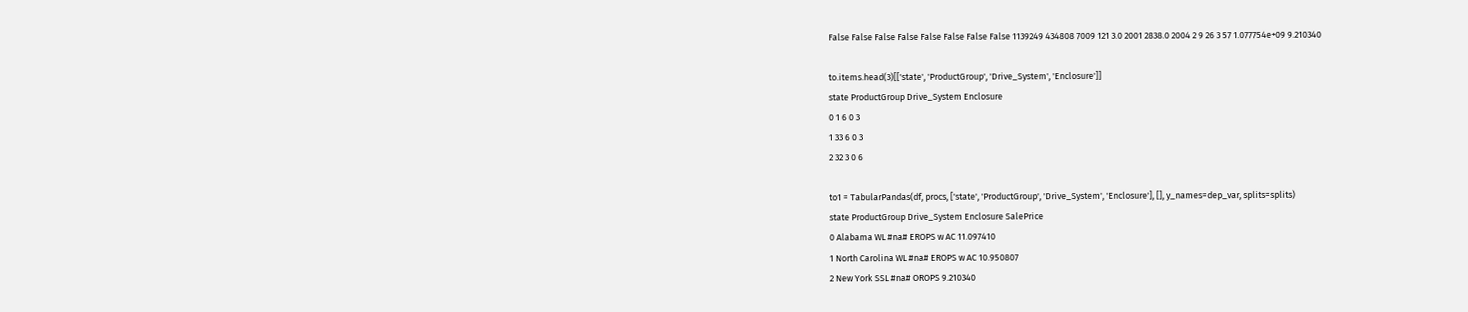False False False False False False False False 1139249 434808 7009 121 3.0 2001 2838.0 2004 2 9 26 3 57 1.077754e+09 9.210340

to.items.head(3)[['state', 'ProductGroup', 'Drive_System', 'Enclosure']]
state ProductGroup Drive_System Enclosure
0 1 6 0 3
1 33 6 0 3
2 32 3 0 6

to1 = TabularPandas(df, procs, ['state', 'ProductGroup', 'Drive_System', 'Enclosure'], [], y_names=dep_var, splits=splits)
state ProductGroup Drive_System Enclosure SalePrice
0 Alabama WL #na# EROPS w AC 11.097410
1 North Carolina WL #na# EROPS w AC 10.950807
2 New York SSL #na# OROPS 9.210340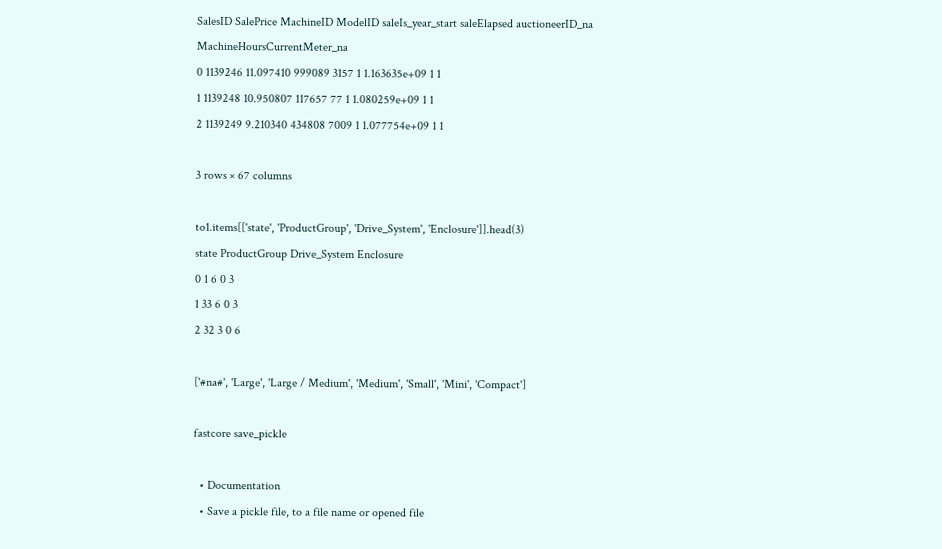SalesID SalePrice MachineID ModelID saleIs_year_start saleElapsed auctioneerID_na MachineHoursCurrentMeter_na
0 1139246 11.097410 999089 3157 1 1.163635e+09 1 1
1 1139248 10.950807 117657 77 1 1.080259e+09 1 1
2 1139249 9.210340 434808 7009 1 1.077754e+09 1 1

3 rows × 67 columns

to1.items[['state', 'ProductGroup', 'Drive_System', 'Enclosure']].head(3)
state ProductGroup Drive_System Enclosure
0 1 6 0 3
1 33 6 0 3
2 32 3 0 6

['#na#', 'Large', 'Large / Medium', 'Medium', 'Small', 'Mini', 'Compact']

fastcore save_pickle

  • Documentation
  • Save a pickle file, to a file name or opened file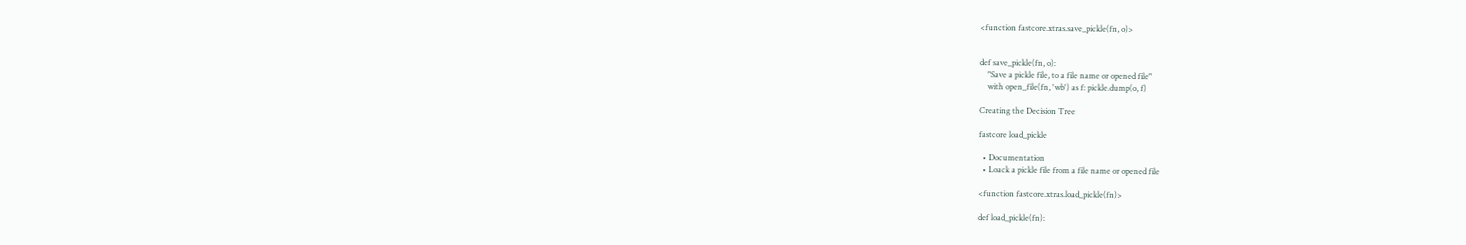<function fastcore.xtras.save_pickle(fn, o)>


def save_pickle(fn, o):
    "Save a pickle file, to a file name or opened file"
    with open_file(fn, 'wb') as f: pickle.dump(o, f)

Creating the Decision Tree

fastcore load_pickle

  • Documentation
  • Loack a pickle file from a file name or opened file

<function fastcore.xtras.load_pickle(fn)>

def load_pickle(fn):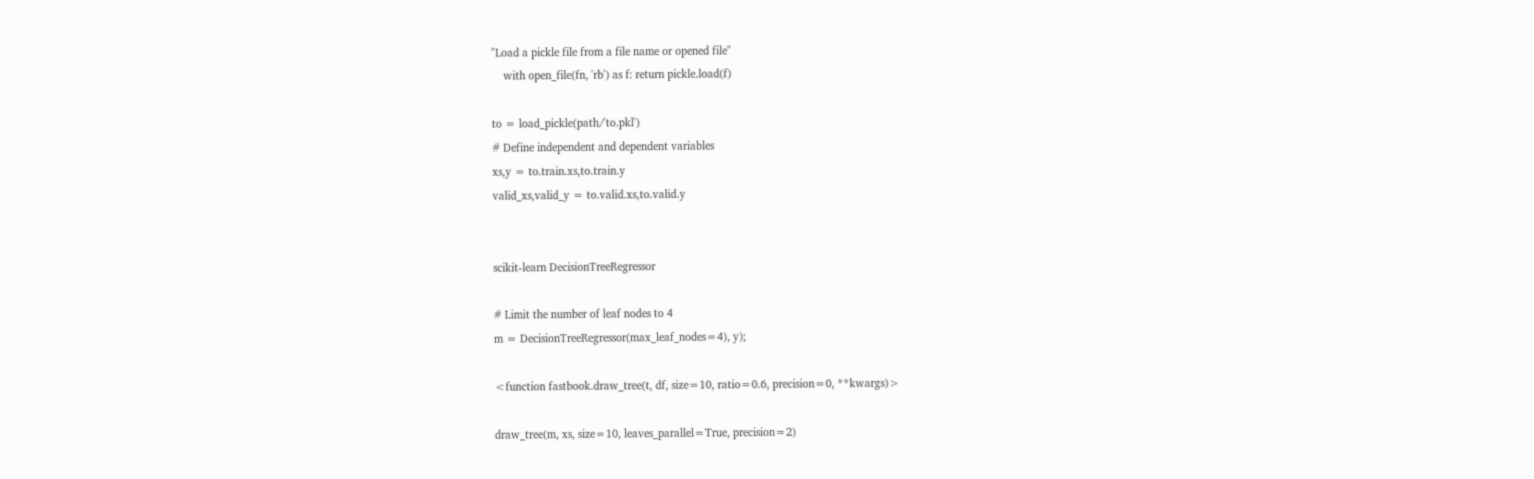"Load a pickle file from a file name or opened file"
    with open_file(fn, 'rb') as f: return pickle.load(f)

to = load_pickle(path/'to.pkl')
# Define independent and dependent variables
xs,y = to.train.xs,to.train.y
valid_xs,valid_y = to.valid.xs,to.valid.y


scikit-learn DecisionTreeRegressor

# Limit the number of leaf nodes to 4
m = DecisionTreeRegressor(max_leaf_nodes=4), y);

<function fastbook.draw_tree(t, df, size=10, ratio=0.6, precision=0, **kwargs)>

draw_tree(m, xs, size=10, leaves_parallel=True, precision=2)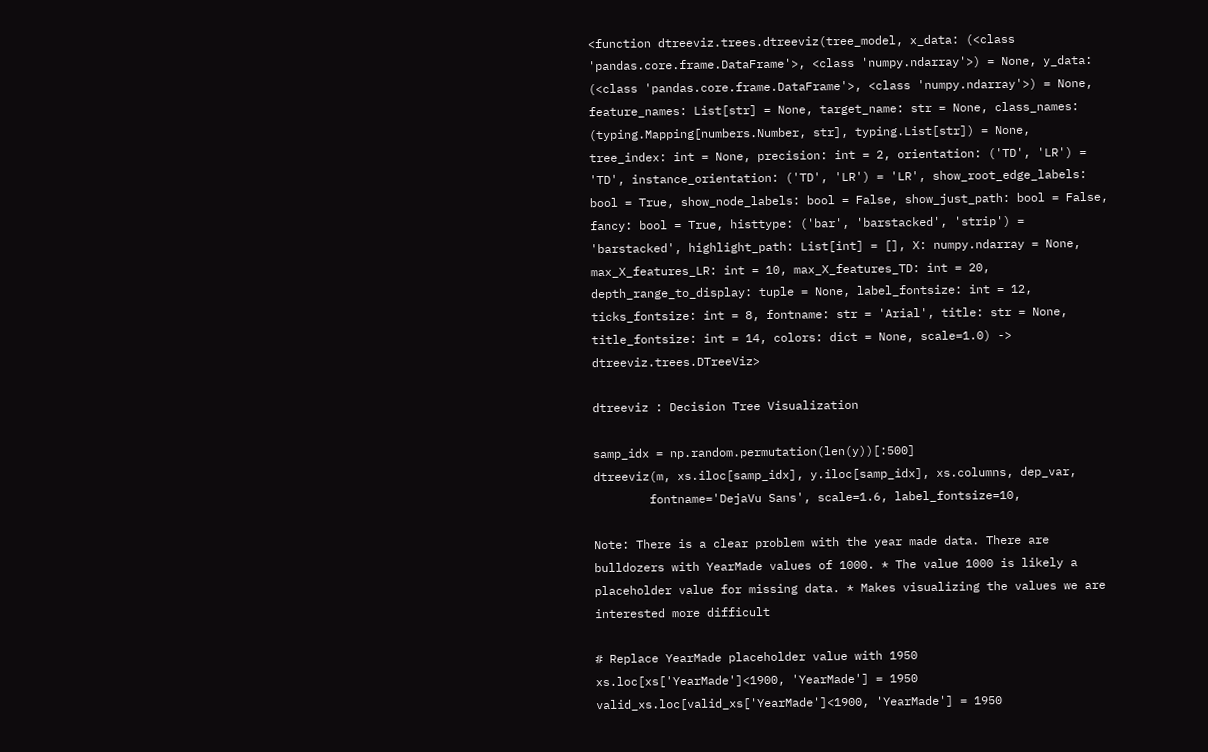<function dtreeviz.trees.dtreeviz(tree_model, x_data: (<class 'pandas.core.frame.DataFrame'>, <class 'numpy.ndarray'>) = None, y_data: (<class 'pandas.core.frame.DataFrame'>, <class 'numpy.ndarray'>) = None, feature_names: List[str] = None, target_name: str = None, class_names: (typing.Mapping[numbers.Number, str], typing.List[str]) = None, tree_index: int = None, precision: int = 2, orientation: ('TD', 'LR') = 'TD', instance_orientation: ('TD', 'LR') = 'LR', show_root_edge_labels: bool = True, show_node_labels: bool = False, show_just_path: bool = False, fancy: bool = True, histtype: ('bar', 'barstacked', 'strip') = 'barstacked', highlight_path: List[int] = [], X: numpy.ndarray = None, max_X_features_LR: int = 10, max_X_features_TD: int = 20, depth_range_to_display: tuple = None, label_fontsize: int = 12, ticks_fontsize: int = 8, fontname: str = 'Arial', title: str = None, title_fontsize: int = 14, colors: dict = None, scale=1.0) -> dtreeviz.trees.DTreeViz>

dtreeviz : Decision Tree Visualization

samp_idx = np.random.permutation(len(y))[:500]
dtreeviz(m, xs.iloc[samp_idx], y.iloc[samp_idx], xs.columns, dep_var,
        fontname='DejaVu Sans', scale=1.6, label_fontsize=10,

Note: There is a clear problem with the year made data. There are bulldozers with YearMade values of 1000. * The value 1000 is likely a placeholder value for missing data. * Makes visualizing the values we are interested more difficult

# Replace YearMade placeholder value with 1950
xs.loc[xs['YearMade']<1900, 'YearMade'] = 1950
valid_xs.loc[valid_xs['YearMade']<1900, 'YearMade'] = 1950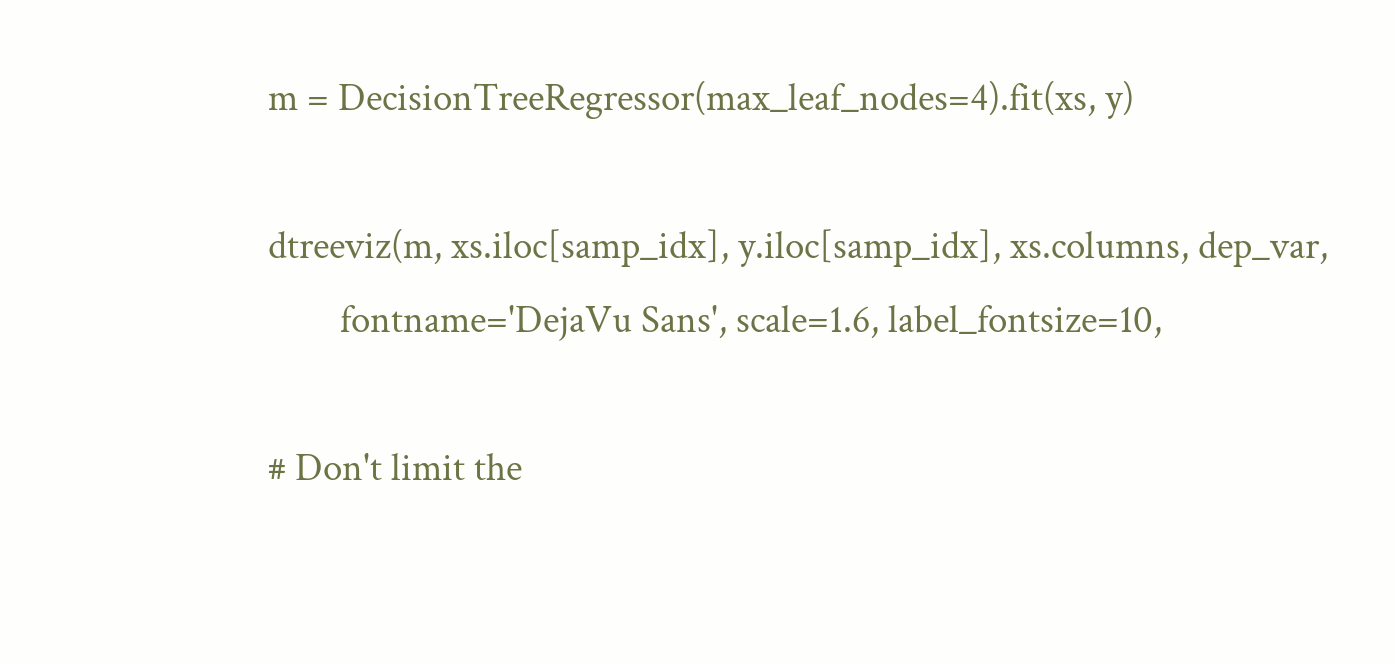m = DecisionTreeRegressor(max_leaf_nodes=4).fit(xs, y)

dtreeviz(m, xs.iloc[samp_idx], y.iloc[samp_idx], xs.columns, dep_var,
        fontname='DejaVu Sans', scale=1.6, label_fontsize=10,

# Don't limit the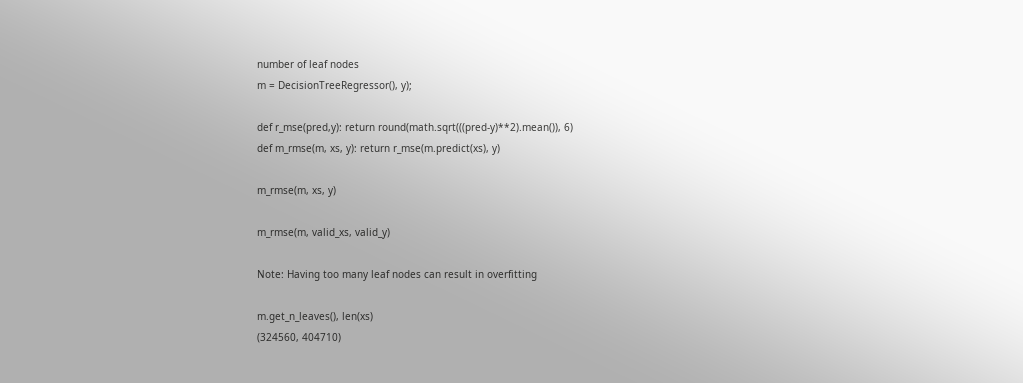number of leaf nodes
m = DecisionTreeRegressor(), y);

def r_mse(pred,y): return round(math.sqrt(((pred-y)**2).mean()), 6)
def m_rmse(m, xs, y): return r_mse(m.predict(xs), y)

m_rmse(m, xs, y)

m_rmse(m, valid_xs, valid_y)

Note: Having too many leaf nodes can result in overfitting

m.get_n_leaves(), len(xs)
(324560, 404710)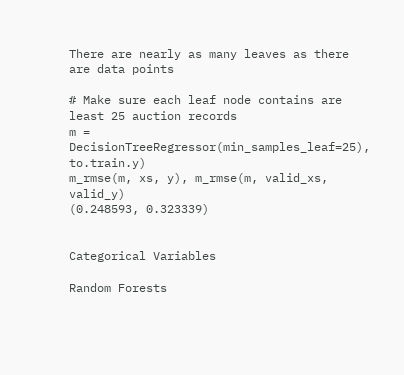There are nearly as many leaves as there are data points

# Make sure each leaf node contains are least 25 auction records
m = DecisionTreeRegressor(min_samples_leaf=25), to.train.y)
m_rmse(m, xs, y), m_rmse(m, valid_xs, valid_y)
(0.248593, 0.323339)


Categorical Variables

Random Forests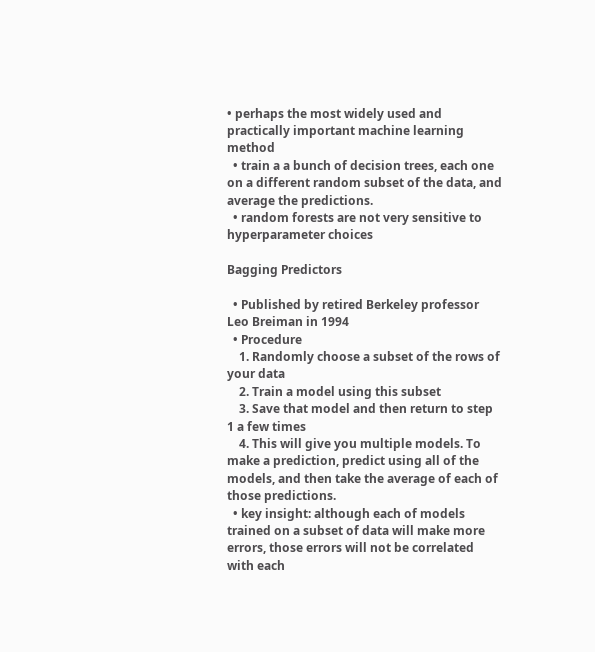• perhaps the most widely used and practically important machine learning method
  • train a a bunch of decision trees, each one on a different random subset of the data, and average the predictions.
  • random forests are not very sensitive to hyperparameter choices

Bagging Predictors

  • Published by retired Berkeley professor Leo Breiman in 1994
  • Procedure
    1. Randomly choose a subset of the rows of your data
    2. Train a model using this subset
    3. Save that model and then return to step 1 a few times
    4. This will give you multiple models. To make a prediction, predict using all of the models, and then take the average of each of those predictions.
  • key insight: although each of models trained on a subset of data will make more errors, those errors will not be correlated with each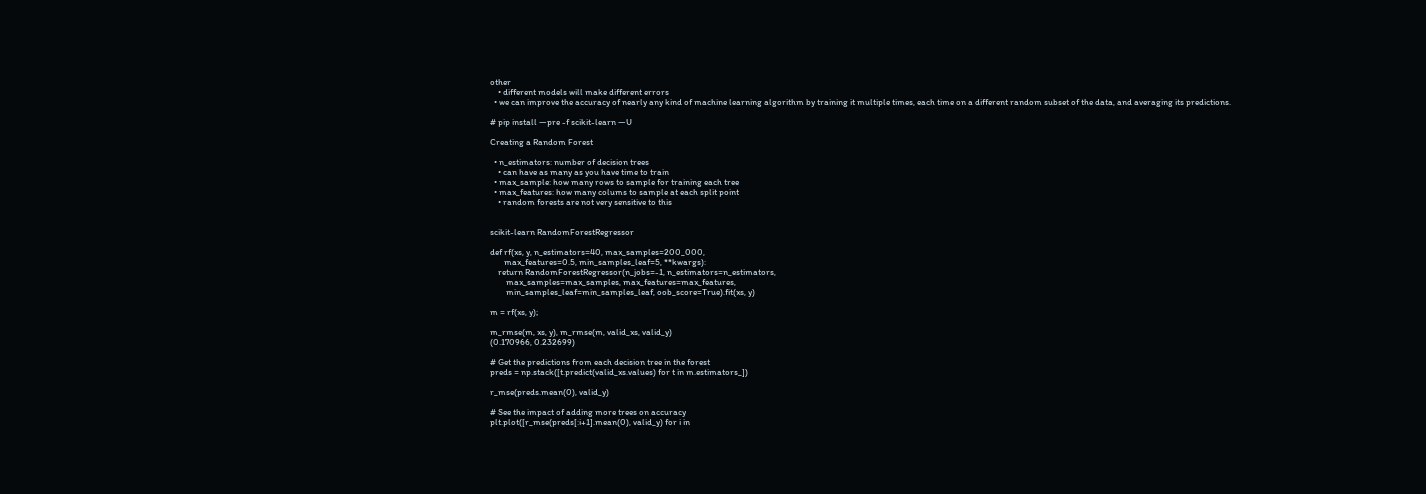other
    • different models will make different errors
  • we can improve the accuracy of nearly any kind of machine learning algorithm by training it multiple times, each time on a different random subset of the data, and averaging its predictions.

# pip install —pre -f scikit-learn —U

Creating a Random Forest

  • n_estimators: number of decision trees
    • can have as many as you have time to train
  • max_sample: how many rows to sample for training each tree
  • max_features: how many colums to sample at each split point
    • random forests are not very sensitive to this


scikit-learn RandomForestRegressor

def rf(xs, y, n_estimators=40, max_samples=200_000,
       max_features=0.5, min_samples_leaf=5, **kwargs):
    return RandomForestRegressor(n_jobs=-1, n_estimators=n_estimators,
        max_samples=max_samples, max_features=max_features,
        min_samples_leaf=min_samples_leaf, oob_score=True).fit(xs, y)

m = rf(xs, y);

m_rmse(m, xs, y), m_rmse(m, valid_xs, valid_y)
(0.170966, 0.232699)

# Get the predictions from each decision tree in the forest
preds = np.stack([t.predict(valid_xs.values) for t in m.estimators_])

r_mse(preds.mean(0), valid_y)

# See the impact of adding more trees on accuracy
plt.plot([r_mse(preds[:i+1].mean(0), valid_y) for i in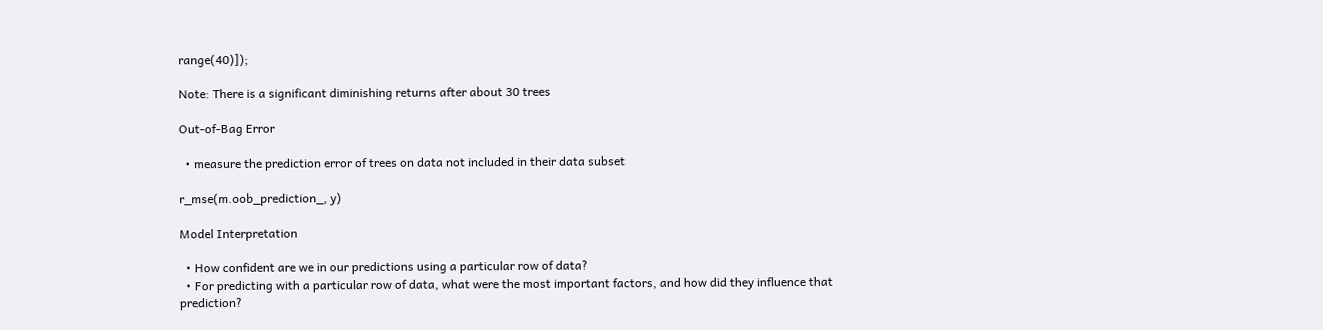range(40)]);

Note: There is a significant diminishing returns after about 30 trees

Out-of-Bag Error

  • measure the prediction error of trees on data not included in their data subset

r_mse(m.oob_prediction_, y)

Model Interpretation

  • How confident are we in our predictions using a particular row of data?
  • For predicting with a particular row of data, what were the most important factors, and how did they influence that prediction?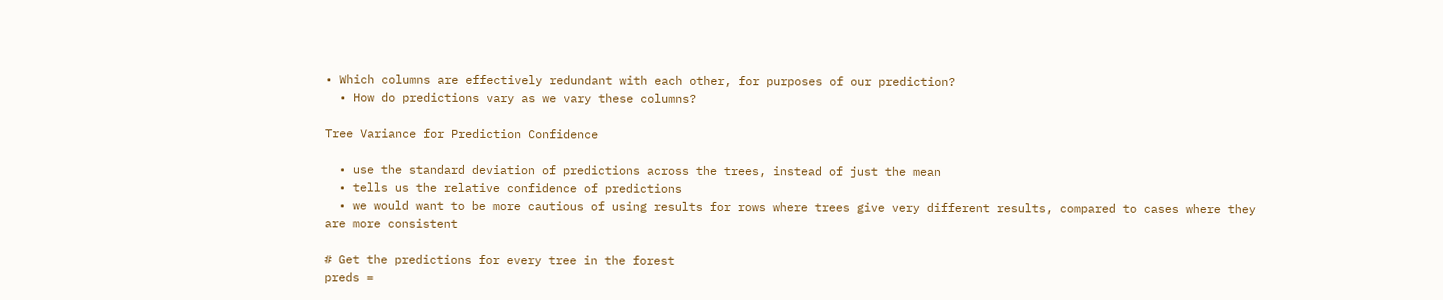• Which columns are effectively redundant with each other, for purposes of our prediction?
  • How do predictions vary as we vary these columns?

Tree Variance for Prediction Confidence

  • use the standard deviation of predictions across the trees, instead of just the mean
  • tells us the relative confidence of predictions
  • we would want to be more cautious of using results for rows where trees give very different results, compared to cases where they are more consistent

# Get the predictions for every tree in the forest
preds =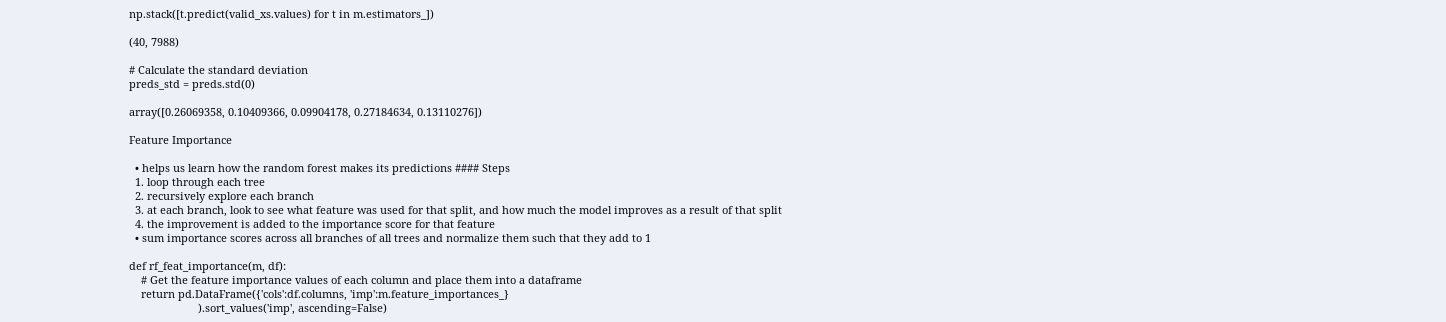np.stack([t.predict(valid_xs.values) for t in m.estimators_])

(40, 7988)

# Calculate the standard deviation
preds_std = preds.std(0)

array([0.26069358, 0.10409366, 0.09904178, 0.27184634, 0.13110276])

Feature Importance

  • helps us learn how the random forest makes its predictions #### Steps
  1. loop through each tree
  2. recursively explore each branch
  3. at each branch, look to see what feature was used for that split, and how much the model improves as a result of that split
  4. the improvement is added to the importance score for that feature
  • sum importance scores across all branches of all trees and normalize them such that they add to 1

def rf_feat_importance(m, df):
    # Get the feature importance values of each column and place them into a dataframe
    return pd.DataFrame({'cols':df.columns, 'imp':m.feature_importances_}
                       ).sort_values('imp', ascending=False)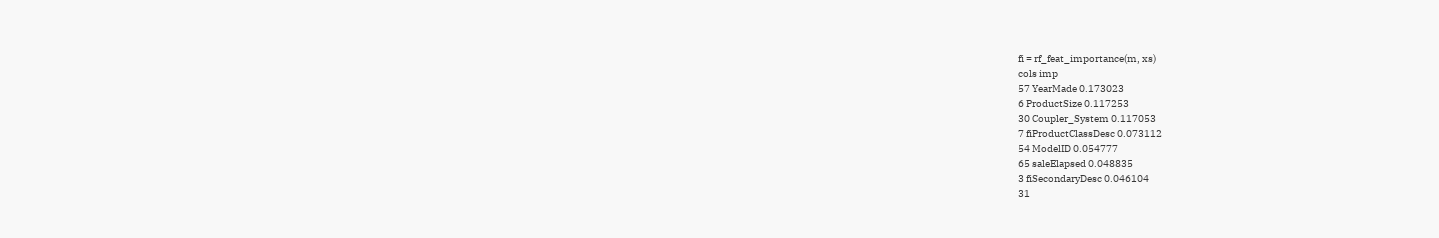fi = rf_feat_importance(m, xs)
cols imp
57 YearMade 0.173023
6 ProductSize 0.117253
30 Coupler_System 0.117053
7 fiProductClassDesc 0.073112
54 ModelID 0.054777
65 saleElapsed 0.048835
3 fiSecondaryDesc 0.046104
31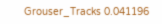Grouser_Tracks 0.041196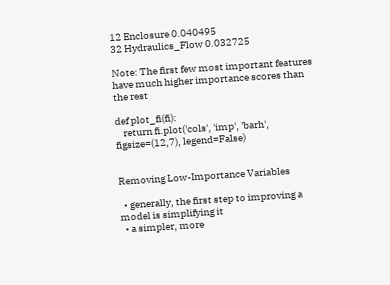12 Enclosure 0.040495
32 Hydraulics_Flow 0.032725

Note: The first few most important features have much higher importance scores than the rest

def plot_fi(fi):
    return fi.plot('cols', 'imp', 'barh', figsize=(12,7), legend=False)


Removing Low-Importance Variables

  • generally, the first step to improving a model is simplifying it
  • a simpler, more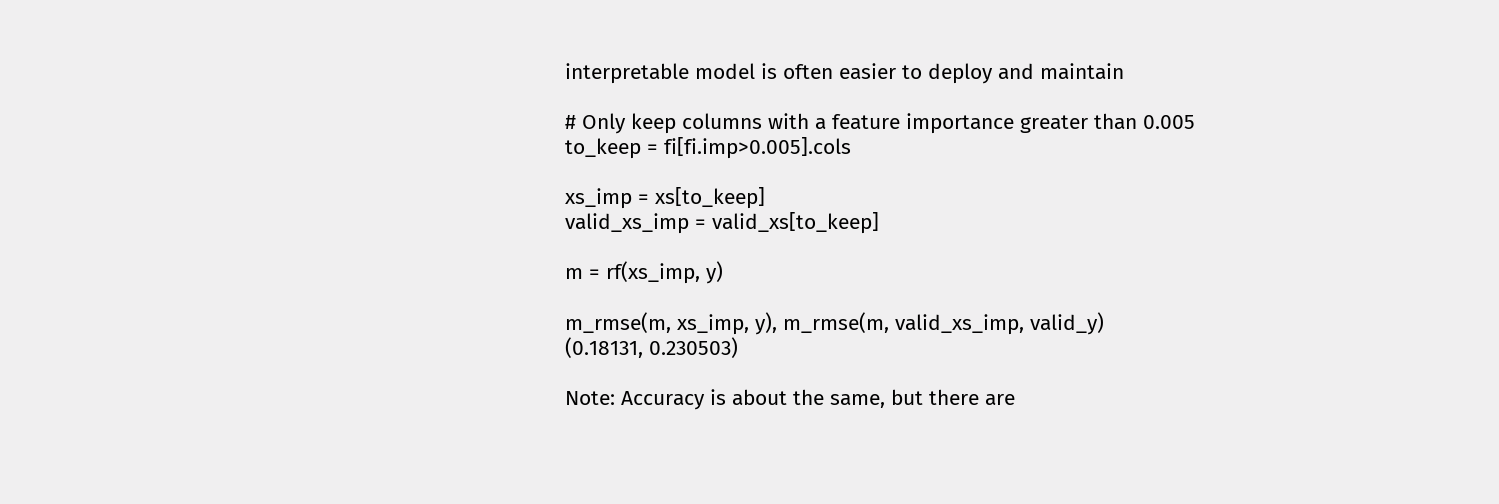interpretable model is often easier to deploy and maintain

# Only keep columns with a feature importance greater than 0.005
to_keep = fi[fi.imp>0.005].cols

xs_imp = xs[to_keep]
valid_xs_imp = valid_xs[to_keep]

m = rf(xs_imp, y)

m_rmse(m, xs_imp, y), m_rmse(m, valid_xs_imp, valid_y)
(0.18131, 0.230503)

Note: Accuracy is about the same, but there are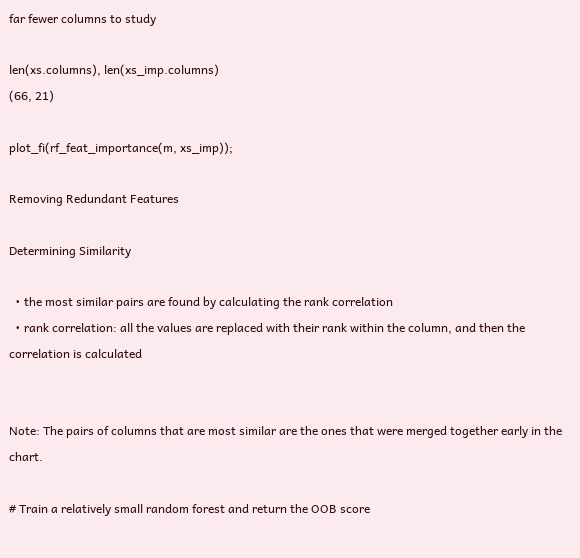far fewer columns to study

len(xs.columns), len(xs_imp.columns)
(66, 21)

plot_fi(rf_feat_importance(m, xs_imp));

Removing Redundant Features

Determining Similarity

  • the most similar pairs are found by calculating the rank correlation
  • rank correlation: all the values are replaced with their rank within the column, and then the correlation is calculated


Note: The pairs of columns that are most similar are the ones that were merged together early in the chart.

# Train a relatively small random forest and return the OOB score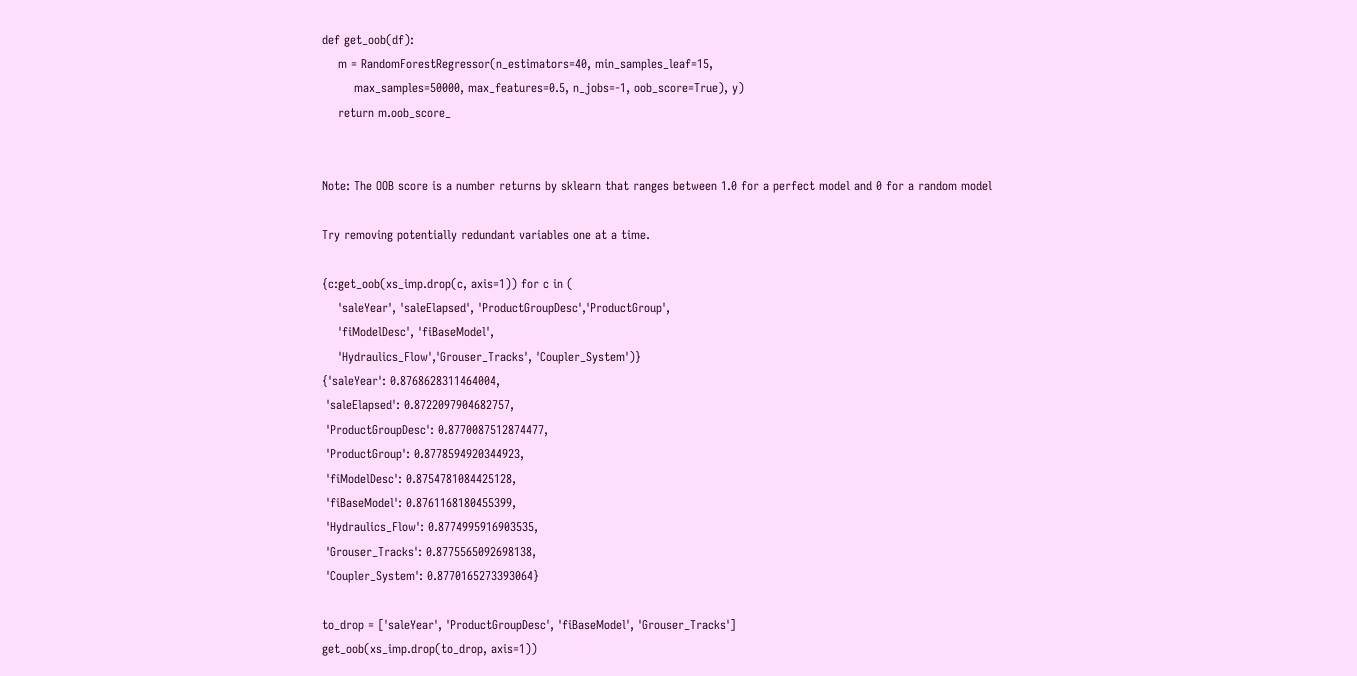def get_oob(df):
    m = RandomForestRegressor(n_estimators=40, min_samples_leaf=15,
        max_samples=50000, max_features=0.5, n_jobs=-1, oob_score=True), y)
    return m.oob_score_


Note: The OOB score is a number returns by sklearn that ranges between 1.0 for a perfect model and 0 for a random model

Try removing potentially redundant variables one at a time.

{c:get_oob(xs_imp.drop(c, axis=1)) for c in (
    'saleYear', 'saleElapsed', 'ProductGroupDesc','ProductGroup',
    'fiModelDesc', 'fiBaseModel',
    'Hydraulics_Flow','Grouser_Tracks', 'Coupler_System')}
{'saleYear': 0.8768628311464004,
 'saleElapsed': 0.8722097904682757,
 'ProductGroupDesc': 0.8770087512874477,
 'ProductGroup': 0.8778594920344923,
 'fiModelDesc': 0.8754781084425128,
 'fiBaseModel': 0.8761168180455399,
 'Hydraulics_Flow': 0.8774995916903535,
 'Grouser_Tracks': 0.8775565092698138,
 'Coupler_System': 0.8770165273393064}

to_drop = ['saleYear', 'ProductGroupDesc', 'fiBaseModel', 'Grouser_Tracks']
get_oob(xs_imp.drop(to_drop, axis=1))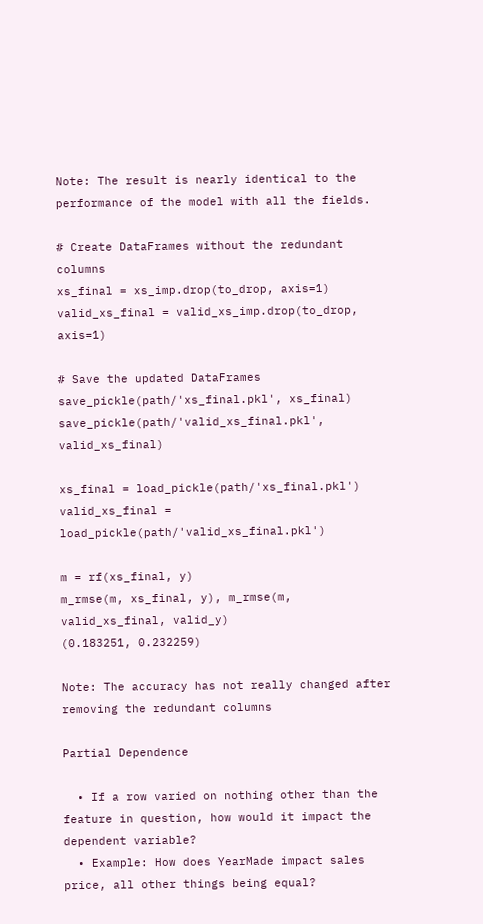Note: The result is nearly identical to the performance of the model with all the fields.

# Create DataFrames without the redundant columns
xs_final = xs_imp.drop(to_drop, axis=1)
valid_xs_final = valid_xs_imp.drop(to_drop, axis=1)

# Save the updated DataFrames
save_pickle(path/'xs_final.pkl', xs_final)
save_pickle(path/'valid_xs_final.pkl', valid_xs_final)

xs_final = load_pickle(path/'xs_final.pkl')
valid_xs_final = load_pickle(path/'valid_xs_final.pkl')

m = rf(xs_final, y)
m_rmse(m, xs_final, y), m_rmse(m, valid_xs_final, valid_y)
(0.183251, 0.232259)

Note: The accuracy has not really changed after removing the redundant columns

Partial Dependence

  • If a row varied on nothing other than the feature in question, how would it impact the dependent variable?
  • Example: How does YearMade impact sales price, all other things being equal?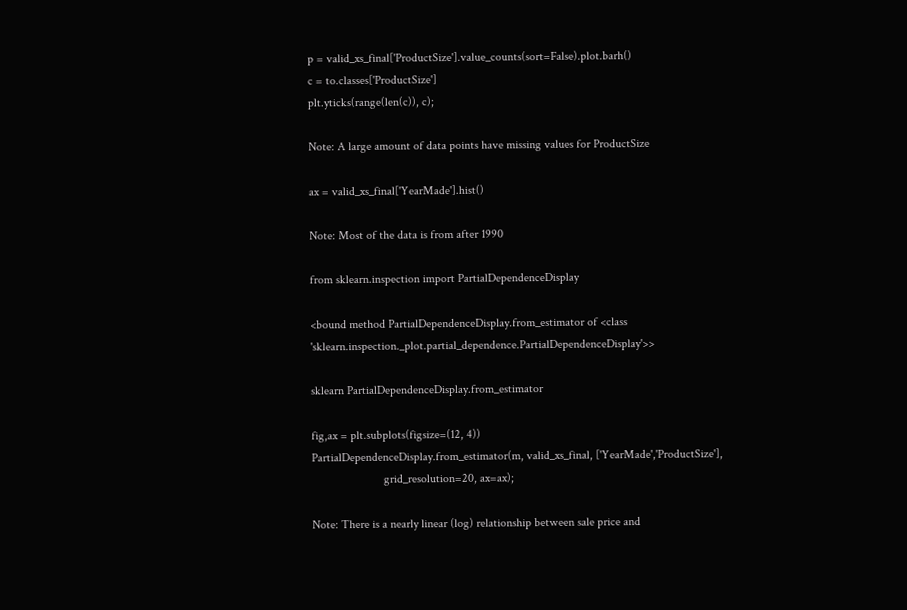p = valid_xs_final['ProductSize'].value_counts(sort=False).plot.barh()
c = to.classes['ProductSize']
plt.yticks(range(len(c)), c);

Note: A large amount of data points have missing values for ProductSize

ax = valid_xs_final['YearMade'].hist()

Note: Most of the data is from after 1990

from sklearn.inspection import PartialDependenceDisplay

<bound method PartialDependenceDisplay.from_estimator of <class 'sklearn.inspection._plot.partial_dependence.PartialDependenceDisplay'>>

sklearn PartialDependenceDisplay.from_estimator

fig,ax = plt.subplots(figsize=(12, 4))
PartialDependenceDisplay.from_estimator(m, valid_xs_final, ['YearMade','ProductSize'],
                        grid_resolution=20, ax=ax);

Note: There is a nearly linear (log) relationship between sale price and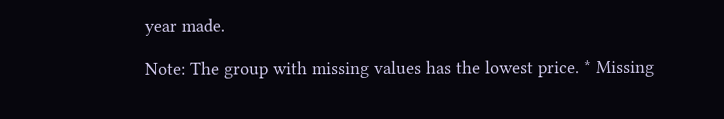year made.

Note: The group with missing values has the lowest price. * Missing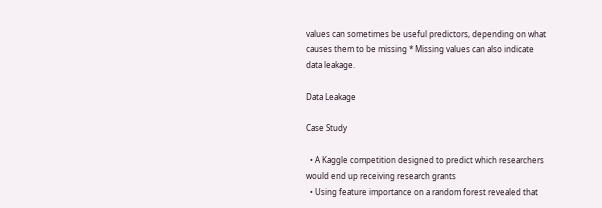values can sometimes be useful predictors, depending on what causes them to be missing * Missing values can also indicate data leakage.

Data Leakage

Case Study

  • A Kaggle competition designed to predict which researchers would end up receiving research grants
  • Using feature importance on a random forest revealed that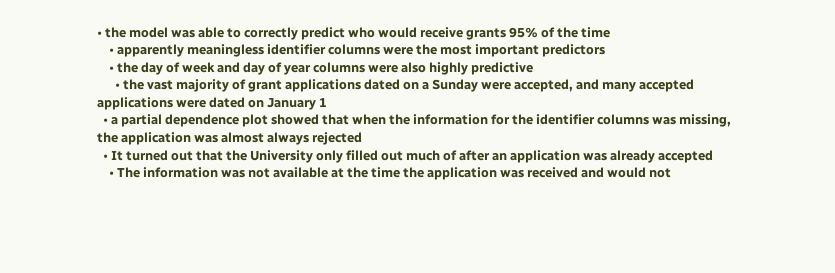• the model was able to correctly predict who would receive grants 95% of the time
    • apparently meaningless identifier columns were the most important predictors
    • the day of week and day of year columns were also highly predictive
      • the vast majority of grant applications dated on a Sunday were accepted, and many accepted applications were dated on January 1
  • a partial dependence plot showed that when the information for the identifier columns was missing, the application was almost always rejected
  • It turned out that the University only filled out much of after an application was already accepted
    • The information was not available at the time the application was received and would not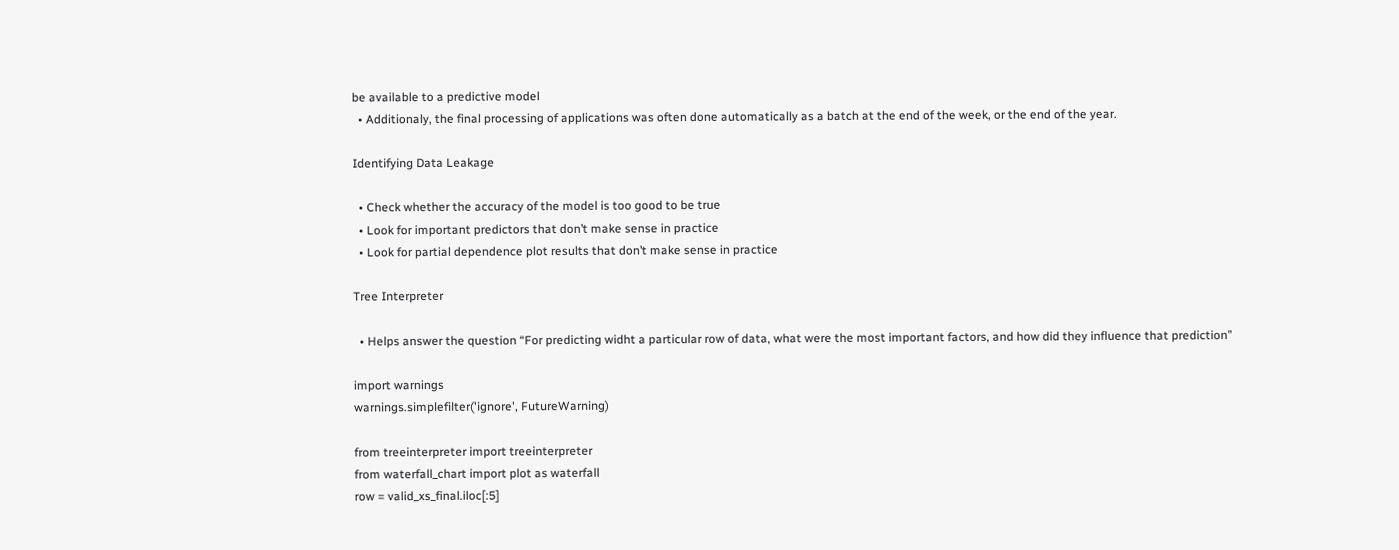be available to a predictive model
  • Additionaly, the final processing of applications was often done automatically as a batch at the end of the week, or the end of the year.

Identifying Data Leakage

  • Check whether the accuracy of the model is too good to be true
  • Look for important predictors that don’t make sense in practice
  • Look for partial dependence plot results that don’t make sense in practice

Tree Interpreter

  • Helps answer the question “For predicting widht a particular row of data, what were the most important factors, and how did they influence that prediction”

import warnings
warnings.simplefilter('ignore', FutureWarning)

from treeinterpreter import treeinterpreter
from waterfall_chart import plot as waterfall
row = valid_xs_final.iloc[:5]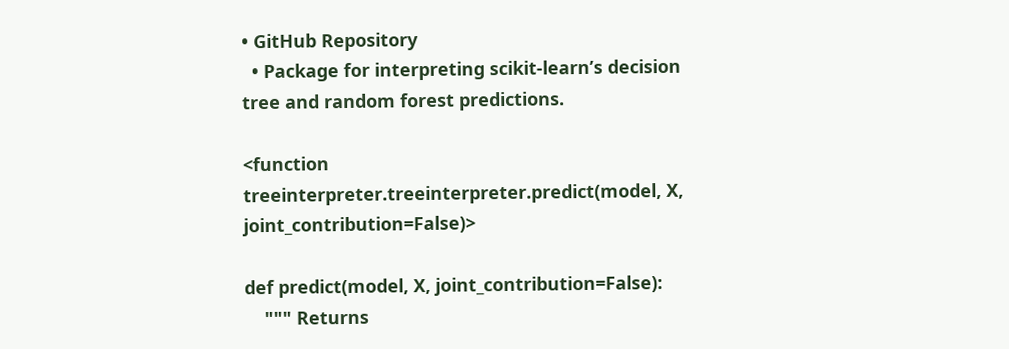• GitHub Repository
  • Package for interpreting scikit-learn’s decision tree and random forest predictions.

<function treeinterpreter.treeinterpreter.predict(model, X, joint_contribution=False)>

def predict(model, X, joint_contribution=False):
    """ Returns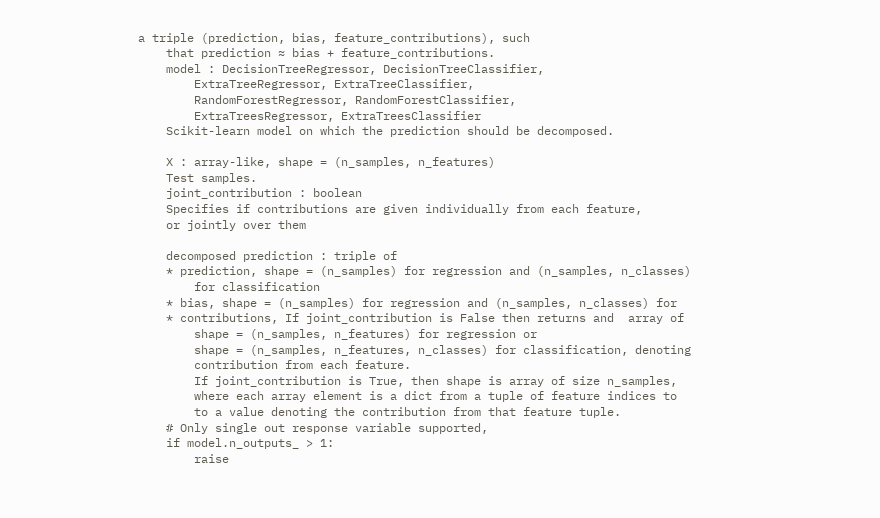a triple (prediction, bias, feature_contributions), such
    that prediction ≈ bias + feature_contributions.
    model : DecisionTreeRegressor, DecisionTreeClassifier,
        ExtraTreeRegressor, ExtraTreeClassifier,
        RandomForestRegressor, RandomForestClassifier,
        ExtraTreesRegressor, ExtraTreesClassifier
    Scikit-learn model on which the prediction should be decomposed.

    X : array-like, shape = (n_samples, n_features)
    Test samples.
    joint_contribution : boolean
    Specifies if contributions are given individually from each feature,
    or jointly over them

    decomposed prediction : triple of
    * prediction, shape = (n_samples) for regression and (n_samples, n_classes)
        for classification
    * bias, shape = (n_samples) for regression and (n_samples, n_classes) for
    * contributions, If joint_contribution is False then returns and  array of
        shape = (n_samples, n_features) for regression or
        shape = (n_samples, n_features, n_classes) for classification, denoting
        contribution from each feature.
        If joint_contribution is True, then shape is array of size n_samples,
        where each array element is a dict from a tuple of feature indices to
        to a value denoting the contribution from that feature tuple.
    # Only single out response variable supported,
    if model.n_outputs_ > 1:
        raise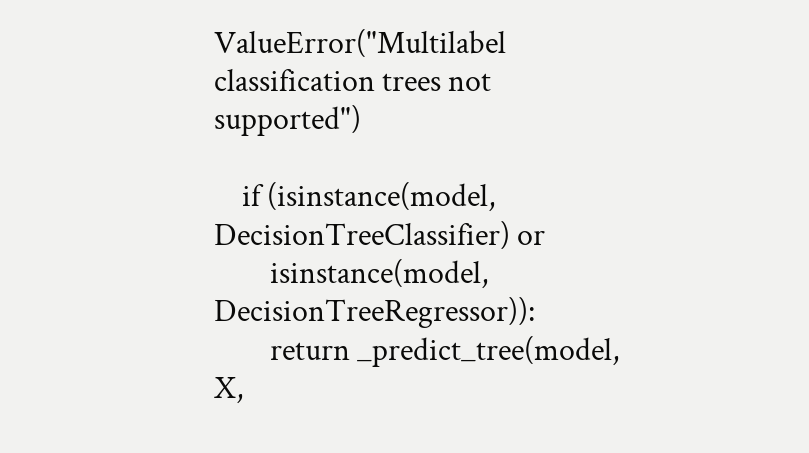ValueError("Multilabel classification trees not supported")

    if (isinstance(model, DecisionTreeClassifier) or
        isinstance(model, DecisionTreeRegressor)):
        return _predict_tree(model, X,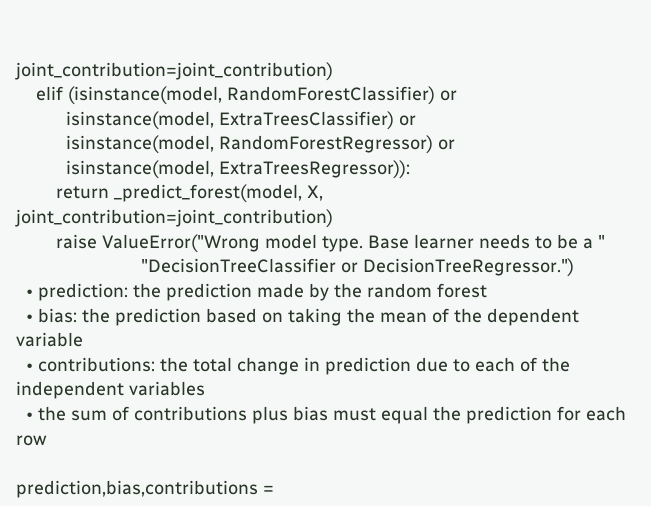joint_contribution=joint_contribution)
    elif (isinstance(model, RandomForestClassifier) or
          isinstance(model, ExtraTreesClassifier) or
          isinstance(model, RandomForestRegressor) or
          isinstance(model, ExtraTreesRegressor)):
        return _predict_forest(model, X, joint_contribution=joint_contribution)
        raise ValueError("Wrong model type. Base learner needs to be a "
                         "DecisionTreeClassifier or DecisionTreeRegressor.")
  • prediction: the prediction made by the random forest
  • bias: the prediction based on taking the mean of the dependent variable
  • contributions: the total change in prediction due to each of the independent variables
  • the sum of contributions plus bias must equal the prediction for each row

prediction,bias,contributions =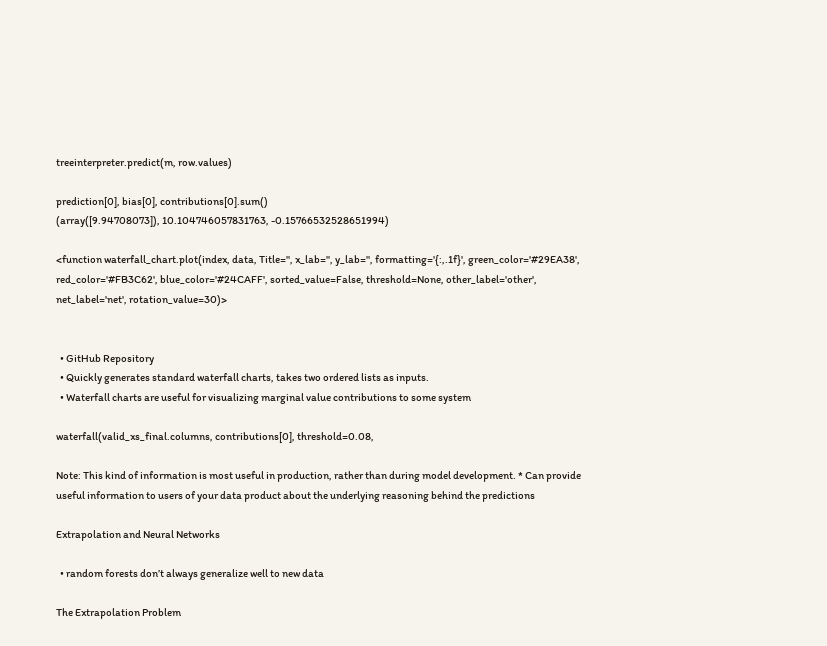treeinterpreter.predict(m, row.values)

prediction[0], bias[0], contributions[0].sum()
(array([9.94708073]), 10.104746057831763, -0.15766532528651994)

<function waterfall_chart.plot(index, data, Title='', x_lab='', y_lab='', formatting='{:,.1f}', green_color='#29EA38', red_color='#FB3C62', blue_color='#24CAFF', sorted_value=False, threshold=None, other_label='other', net_label='net', rotation_value=30)>


  • GitHub Repository
  • Quickly generates standard waterfall charts, takes two ordered lists as inputs.
  • Waterfall charts are useful for visualizing marginal value contributions to some system

waterfall(valid_xs_final.columns, contributions[0], threshold=0.08,

Note: This kind of information is most useful in production, rather than during model development. * Can provide useful information to users of your data product about the underlying reasoning behind the predictions

Extrapolation and Neural Networks

  • random forests don’t always generalize well to new data

The Extrapolation Problem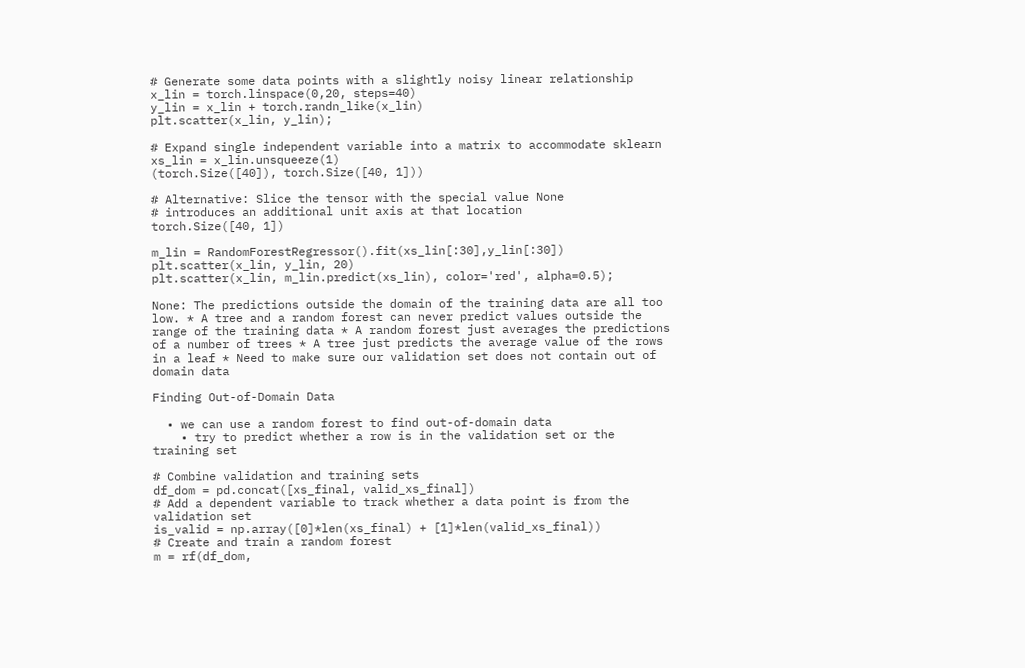# Generate some data points with a slightly noisy linear relationship
x_lin = torch.linspace(0,20, steps=40)
y_lin = x_lin + torch.randn_like(x_lin)
plt.scatter(x_lin, y_lin);

# Expand single independent variable into a matrix to accommodate sklearn
xs_lin = x_lin.unsqueeze(1)
(torch.Size([40]), torch.Size([40, 1]))

# Alternative: Slice the tensor with the special value None
# introduces an additional unit axis at that location
torch.Size([40, 1])

m_lin = RandomForestRegressor().fit(xs_lin[:30],y_lin[:30])
plt.scatter(x_lin, y_lin, 20)
plt.scatter(x_lin, m_lin.predict(xs_lin), color='red', alpha=0.5);

None: The predictions outside the domain of the training data are all too low. * A tree and a random forest can never predict values outside the range of the training data * A random forest just averages the predictions of a number of trees * A tree just predicts the average value of the rows in a leaf * Need to make sure our validation set does not contain out of domain data

Finding Out-of-Domain Data

  • we can use a random forest to find out-of-domain data
    • try to predict whether a row is in the validation set or the training set

# Combine validation and training sets
df_dom = pd.concat([xs_final, valid_xs_final])
# Add a dependent variable to track whether a data point is from the validation set
is_valid = np.array([0]*len(xs_final) + [1]*len(valid_xs_final))
# Create and train a random forest
m = rf(df_dom,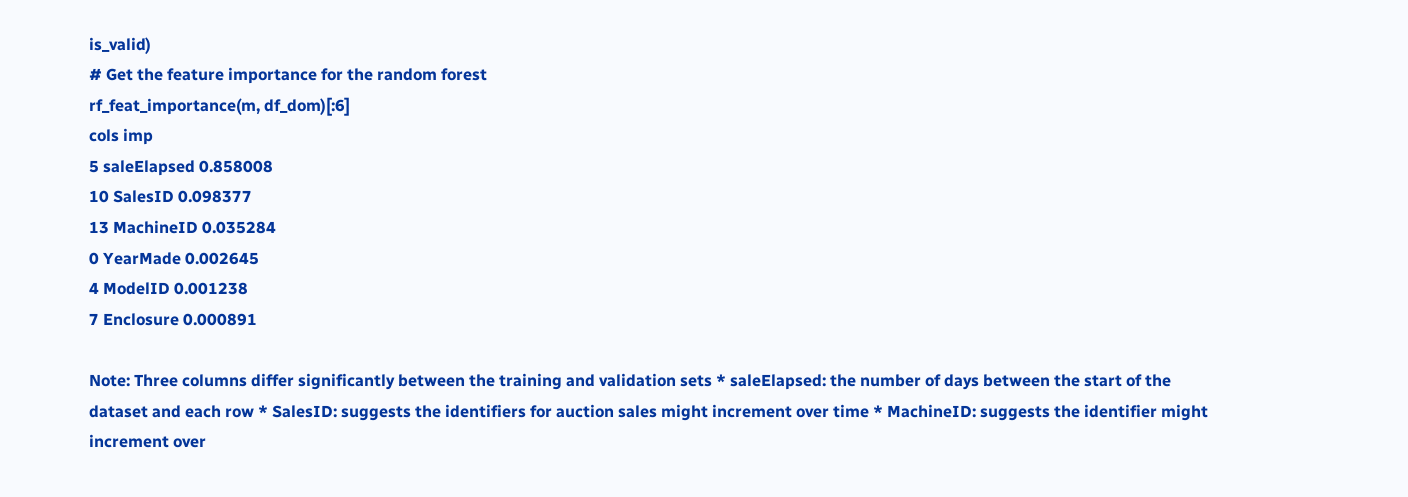is_valid)
# Get the feature importance for the random forest
rf_feat_importance(m, df_dom)[:6]
cols imp
5 saleElapsed 0.858008
10 SalesID 0.098377
13 MachineID 0.035284
0 YearMade 0.002645
4 ModelID 0.001238
7 Enclosure 0.000891

Note: Three columns differ significantly between the training and validation sets * saleElapsed: the number of days between the start of the dataset and each row * SalesID: suggests the identifiers for auction sales might increment over time * MachineID: suggests the identifier might increment over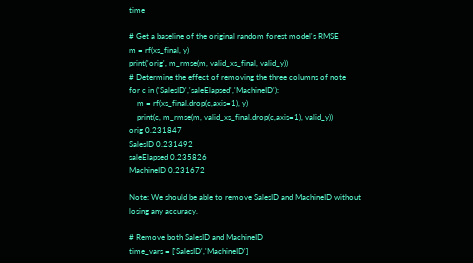time

# Get a baseline of the original random forest model's RMSE
m = rf(xs_final, y)
print('orig', m_rmse(m, valid_xs_final, valid_y))
# Determine the effect of removing the three columns of note
for c in ('SalesID','saleElapsed','MachineID'):
    m = rf(xs_final.drop(c,axis=1), y)
    print(c, m_rmse(m, valid_xs_final.drop(c,axis=1), valid_y))
orig 0.231847
SalesID 0.231492
saleElapsed 0.235826
MachineID 0.231672

Note: We should be able to remove SalesID and MachineID without losing any accuracy.

# Remove both SalesID and MachineID
time_vars = ['SalesID','MachineID']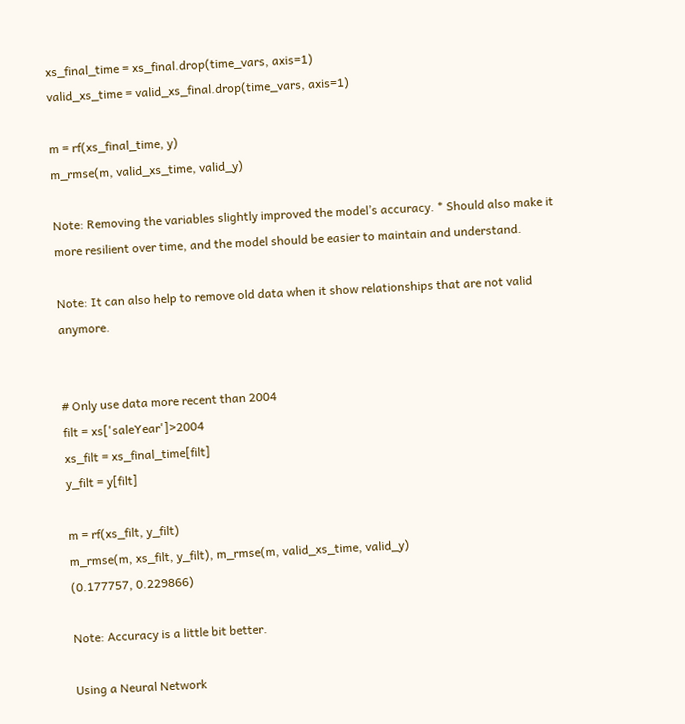xs_final_time = xs_final.drop(time_vars, axis=1)
valid_xs_time = valid_xs_final.drop(time_vars, axis=1)

m = rf(xs_final_time, y)
m_rmse(m, valid_xs_time, valid_y)

Note: Removing the variables slightly improved the model’s accuracy. * Should also make it more resilient over time, and the model should be easier to maintain and understand.

Note: It can also help to remove old data when it show relationships that are not valid anymore.


# Only use data more recent than 2004
filt = xs['saleYear']>2004
xs_filt = xs_final_time[filt]
y_filt = y[filt]

m = rf(xs_filt, y_filt)
m_rmse(m, xs_filt, y_filt), m_rmse(m, valid_xs_time, valid_y)
(0.177757, 0.229866)

Note: Accuracy is a little bit better.

Using a Neural Network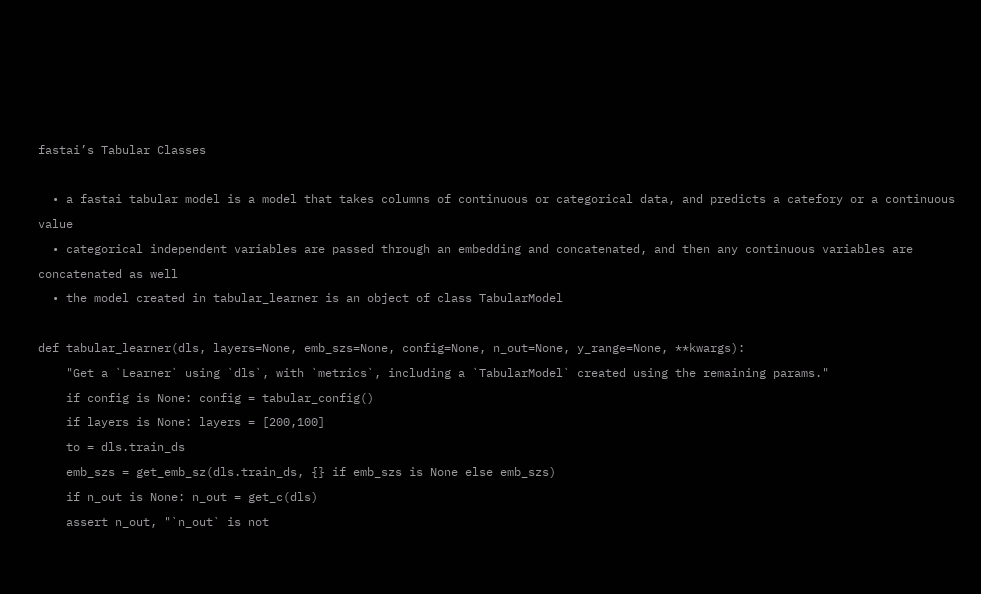fastai’s Tabular Classes

  • a fastai tabular model is a model that takes columns of continuous or categorical data, and predicts a catefory or a continuous value
  • categorical independent variables are passed through an embedding and concatenated, and then any continuous variables are concatenated as well
  • the model created in tabular_learner is an object of class TabularModel

def tabular_learner(dls, layers=None, emb_szs=None, config=None, n_out=None, y_range=None, **kwargs):
    "Get a `Learner` using `dls`, with `metrics`, including a `TabularModel` created using the remaining params."
    if config is None: config = tabular_config()
    if layers is None: layers = [200,100]
    to = dls.train_ds
    emb_szs = get_emb_sz(dls.train_ds, {} if emb_szs is None else emb_szs)
    if n_out is None: n_out = get_c(dls)
    assert n_out, "`n_out` is not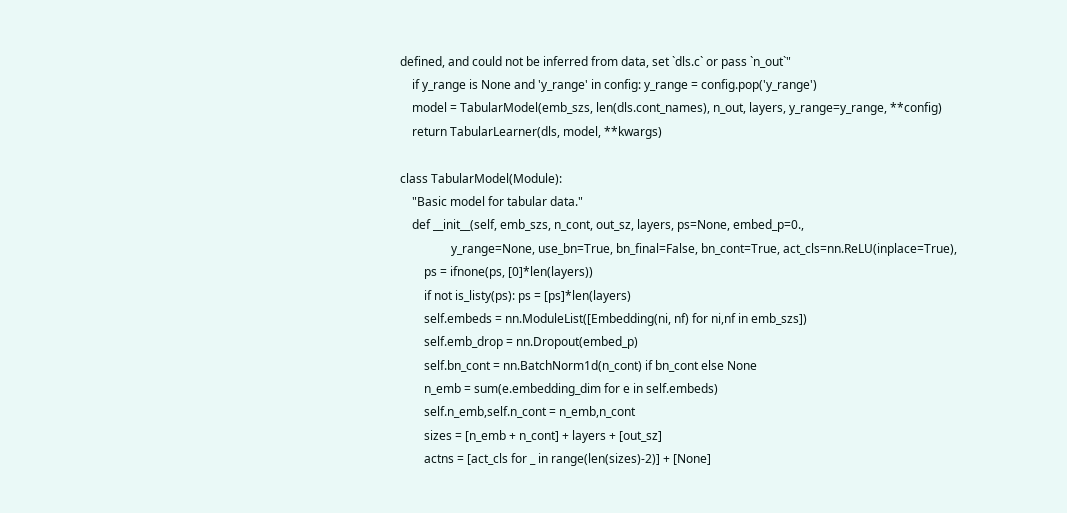defined, and could not be inferred from data, set `dls.c` or pass `n_out`"
    if y_range is None and 'y_range' in config: y_range = config.pop('y_range')
    model = TabularModel(emb_szs, len(dls.cont_names), n_out, layers, y_range=y_range, **config)
    return TabularLearner(dls, model, **kwargs)

class TabularModel(Module):
    "Basic model for tabular data."
    def __init__(self, emb_szs, n_cont, out_sz, layers, ps=None, embed_p=0.,
                 y_range=None, use_bn=True, bn_final=False, bn_cont=True, act_cls=nn.ReLU(inplace=True),
        ps = ifnone(ps, [0]*len(layers))
        if not is_listy(ps): ps = [ps]*len(layers)
        self.embeds = nn.ModuleList([Embedding(ni, nf) for ni,nf in emb_szs])
        self.emb_drop = nn.Dropout(embed_p)
        self.bn_cont = nn.BatchNorm1d(n_cont) if bn_cont else None
        n_emb = sum(e.embedding_dim for e in self.embeds)
        self.n_emb,self.n_cont = n_emb,n_cont
        sizes = [n_emb + n_cont] + layers + [out_sz]
        actns = [act_cls for _ in range(len(sizes)-2)] + [None]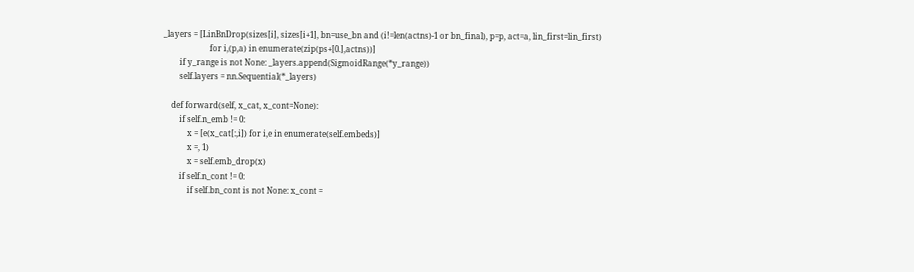_layers = [LinBnDrop(sizes[i], sizes[i+1], bn=use_bn and (i!=len(actns)-1 or bn_final), p=p, act=a, lin_first=lin_first)
                       for i,(p,a) in enumerate(zip(ps+[0.],actns))]
        if y_range is not None: _layers.append(SigmoidRange(*y_range))
        self.layers = nn.Sequential(*_layers)

    def forward(self, x_cat, x_cont=None):
        if self.n_emb != 0:
            x = [e(x_cat[:,i]) for i,e in enumerate(self.embeds)]
            x =, 1)
            x = self.emb_drop(x)
        if self.n_cont != 0:
            if self.bn_cont is not None: x_cont =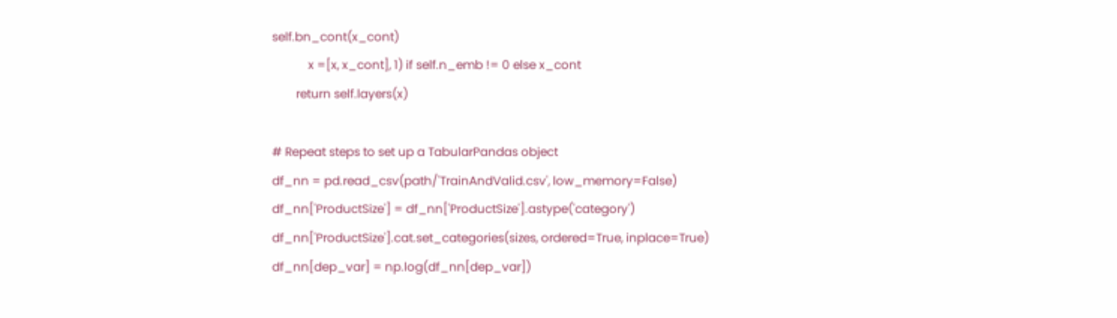self.bn_cont(x_cont)
            x =[x, x_cont], 1) if self.n_emb != 0 else x_cont
        return self.layers(x)

# Repeat steps to set up a TabularPandas object
df_nn = pd.read_csv(path/'TrainAndValid.csv', low_memory=False)
df_nn['ProductSize'] = df_nn['ProductSize'].astype('category')
df_nn['ProductSize'].cat.set_categories(sizes, ordered=True, inplace=True)
df_nn[dep_var] = np.log(df_nn[dep_var])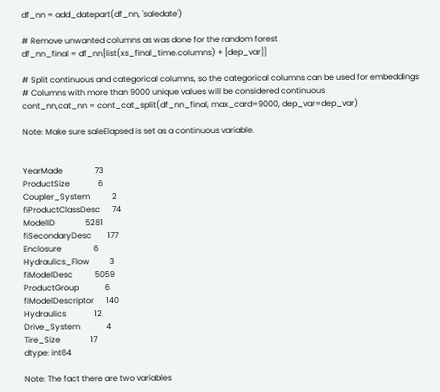df_nn = add_datepart(df_nn, 'saledate')

# Remove unwanted columns as was done for the random forest
df_nn_final = df_nn[list(xs_final_time.columns) + [dep_var]]

# Split continuous and categorical columns, so the categorical columns can be used for embeddings
# Columns with more than 9000 unique values will be considered continuous
cont_nn,cat_nn = cont_cat_split(df_nn_final, max_card=9000, dep_var=dep_var)

Note: Make sure saleElapsed is set as a continuous variable.


YearMade                73
ProductSize              6
Coupler_System           2
fiProductClassDesc      74
ModelID               5281
fiSecondaryDesc        177
Enclosure                6
Hydraulics_Flow          3
fiModelDesc           5059
ProductGroup             6
fiModelDescriptor      140
Hydraulics              12
Drive_System             4
Tire_Size               17
dtype: int64

Note: The fact there are two variables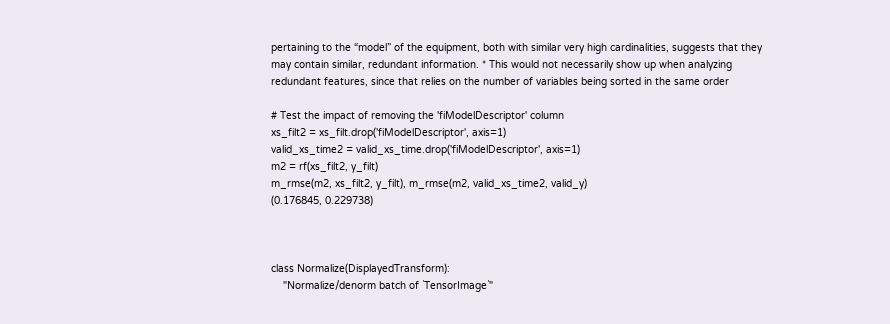pertaining to the “model” of the equipment, both with similar very high cardinalities, suggests that they may contain similar, redundant information. * This would not necessarily show up when analyzing redundant features, since that relies on the number of variables being sorted in the same order

# Test the impact of removing the 'fiModelDescriptor' column
xs_filt2 = xs_filt.drop('fiModelDescriptor', axis=1)
valid_xs_time2 = valid_xs_time.drop('fiModelDescriptor', axis=1)
m2 = rf(xs_filt2, y_filt)
m_rmse(m2, xs_filt2, y_filt), m_rmse(m2, valid_xs_time2, valid_y)
(0.176845, 0.229738)



class Normalize(DisplayedTransform):
    "Normalize/denorm batch of `TensorImage`"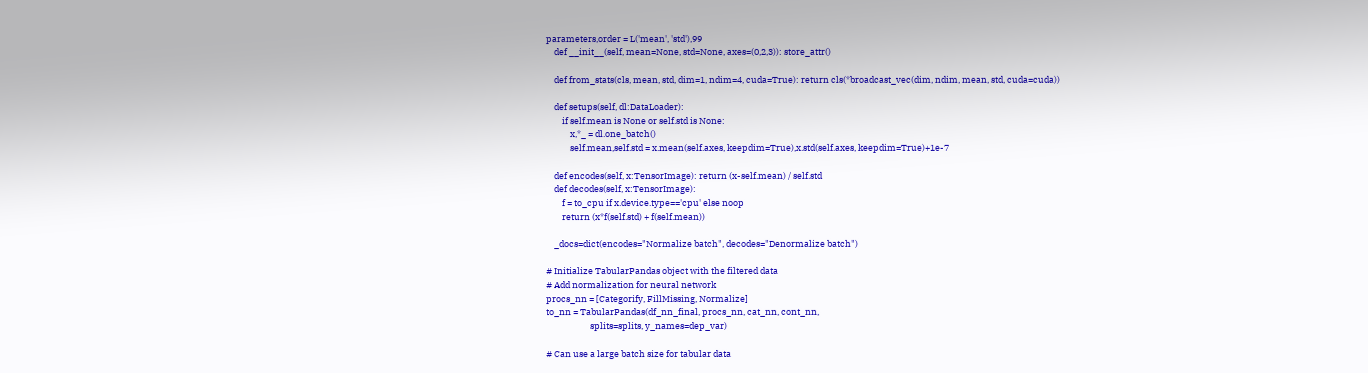parameters,order = L('mean', 'std'),99
    def __init__(self, mean=None, std=None, axes=(0,2,3)): store_attr()

    def from_stats(cls, mean, std, dim=1, ndim=4, cuda=True): return cls(*broadcast_vec(dim, ndim, mean, std, cuda=cuda))

    def setups(self, dl:DataLoader):
        if self.mean is None or self.std is None:
            x,*_ = dl.one_batch()
            self.mean,self.std = x.mean(self.axes, keepdim=True),x.std(self.axes, keepdim=True)+1e-7

    def encodes(self, x:TensorImage): return (x-self.mean) / self.std
    def decodes(self, x:TensorImage):
        f = to_cpu if x.device.type=='cpu' else noop
        return (x*f(self.std) + f(self.mean))

    _docs=dict(encodes="Normalize batch", decodes="Denormalize batch")

# Initialize TabularPandas object with the filtered data
# Add normalization for neural network
procs_nn = [Categorify, FillMissing, Normalize]
to_nn = TabularPandas(df_nn_final, procs_nn, cat_nn, cont_nn,
                      splits=splits, y_names=dep_var)

# Can use a large batch size for tabular data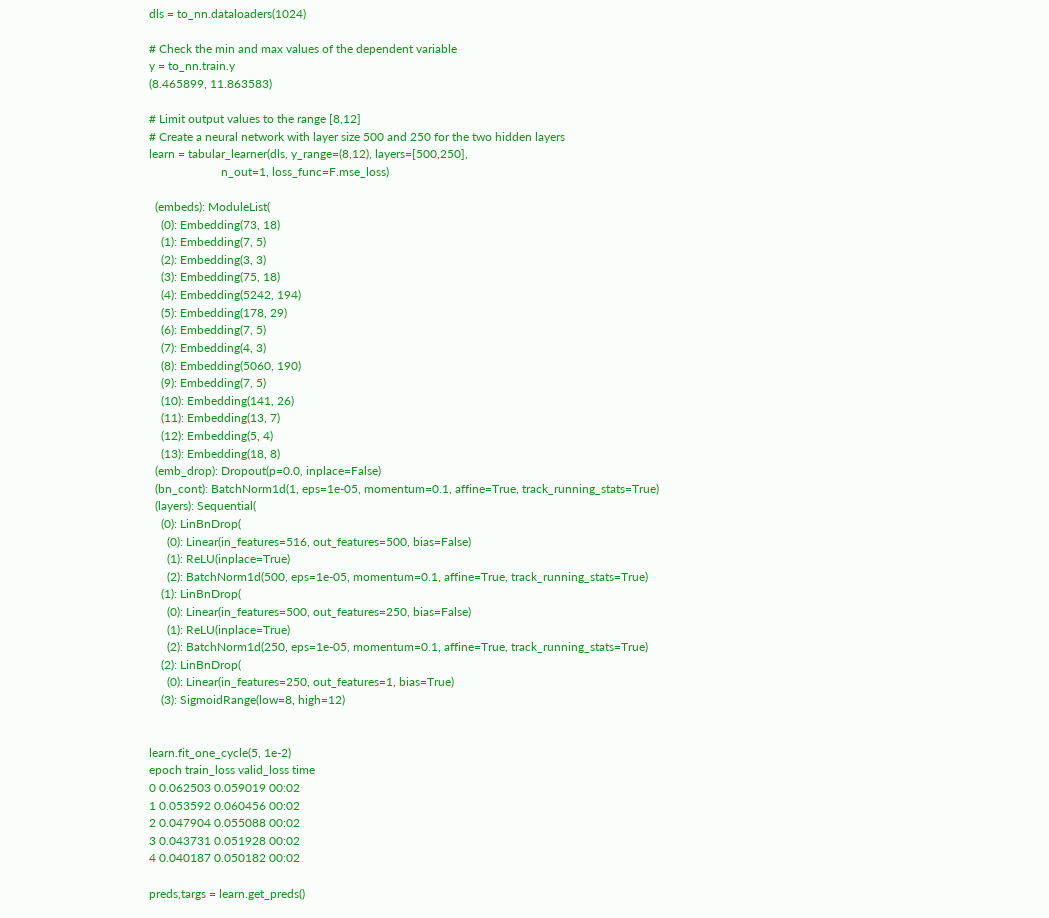dls = to_nn.dataloaders(1024)

# Check the min and max values of the dependent variable
y = to_nn.train.y
(8.465899, 11.863583)

# Limit output values to the range [8,12]
# Create a neural network with layer size 500 and 250 for the two hidden layers
learn = tabular_learner(dls, y_range=(8,12), layers=[500,250],
                        n_out=1, loss_func=F.mse_loss)

  (embeds): ModuleList(
    (0): Embedding(73, 18)
    (1): Embedding(7, 5)
    (2): Embedding(3, 3)
    (3): Embedding(75, 18)
    (4): Embedding(5242, 194)
    (5): Embedding(178, 29)
    (6): Embedding(7, 5)
    (7): Embedding(4, 3)
    (8): Embedding(5060, 190)
    (9): Embedding(7, 5)
    (10): Embedding(141, 26)
    (11): Embedding(13, 7)
    (12): Embedding(5, 4)
    (13): Embedding(18, 8)
  (emb_drop): Dropout(p=0.0, inplace=False)
  (bn_cont): BatchNorm1d(1, eps=1e-05, momentum=0.1, affine=True, track_running_stats=True)
  (layers): Sequential(
    (0): LinBnDrop(
      (0): Linear(in_features=516, out_features=500, bias=False)
      (1): ReLU(inplace=True)
      (2): BatchNorm1d(500, eps=1e-05, momentum=0.1, affine=True, track_running_stats=True)
    (1): LinBnDrop(
      (0): Linear(in_features=500, out_features=250, bias=False)
      (1): ReLU(inplace=True)
      (2): BatchNorm1d(250, eps=1e-05, momentum=0.1, affine=True, track_running_stats=True)
    (2): LinBnDrop(
      (0): Linear(in_features=250, out_features=1, bias=True)
    (3): SigmoidRange(low=8, high=12)


learn.fit_one_cycle(5, 1e-2)
epoch train_loss valid_loss time
0 0.062503 0.059019 00:02
1 0.053592 0.060456 00:02
2 0.047904 0.055088 00:02
3 0.043731 0.051928 00:02
4 0.040187 0.050182 00:02

preds,targs = learn.get_preds()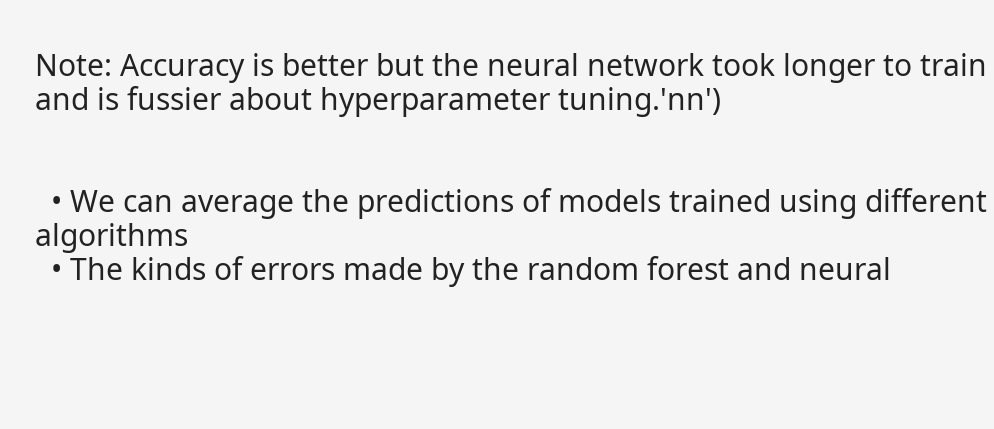Note: Accuracy is better but the neural network took longer to train and is fussier about hyperparameter tuning.'nn')


  • We can average the predictions of models trained using different algorithms
  • The kinds of errors made by the random forest and neural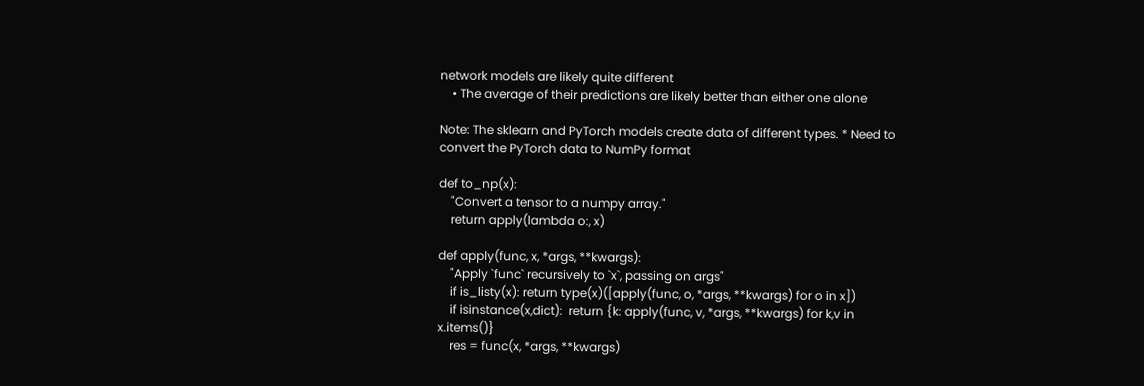network models are likely quite different
    • The average of their predictions are likely better than either one alone

Note: The sklearn and PyTorch models create data of different types. * Need to convert the PyTorch data to NumPy format

def to_np(x):
    "Convert a tensor to a numpy array."
    return apply(lambda o:, x)

def apply(func, x, *args, **kwargs):
    "Apply `func` recursively to `x`, passing on args"
    if is_listy(x): return type(x)([apply(func, o, *args, **kwargs) for o in x])
    if isinstance(x,dict):  return {k: apply(func, v, *args, **kwargs) for k,v in x.items()}
    res = func(x, *args, **kwargs)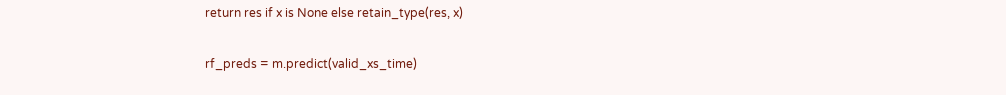return res if x is None else retain_type(res, x)

rf_preds = m.predict(valid_xs_time)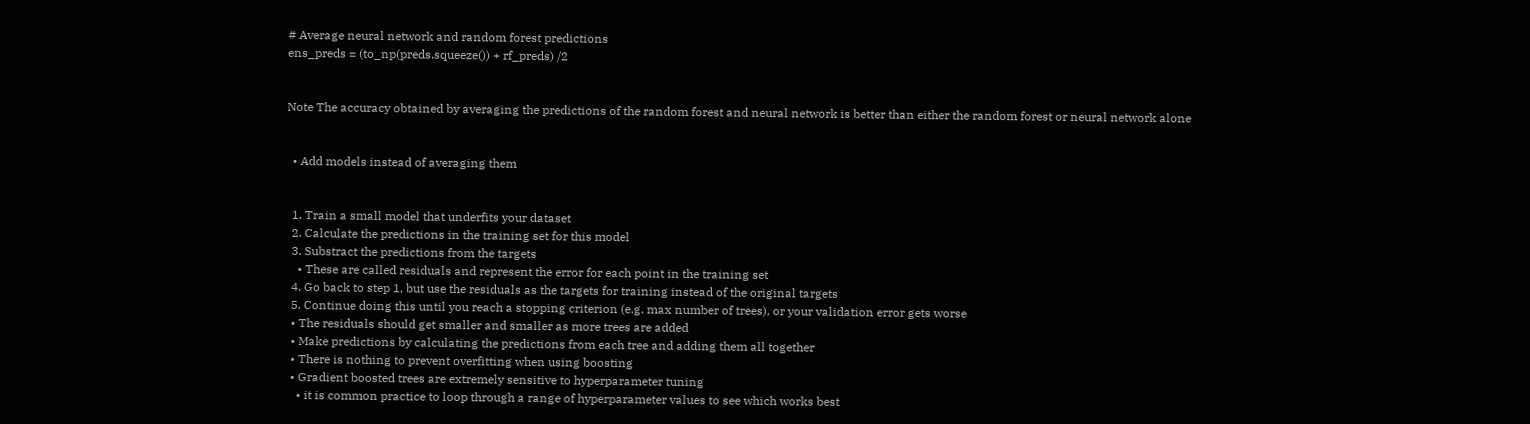# Average neural network and random forest predictions
ens_preds = (to_np(preds.squeeze()) + rf_preds) /2


Note The accuracy obtained by averaging the predictions of the random forest and neural network is better than either the random forest or neural network alone


  • Add models instead of averaging them


  1. Train a small model that underfits your dataset
  2. Calculate the predictions in the training set for this model
  3. Substract the predictions from the targets
    • These are called residuals and represent the error for each point in the training set
  4. Go back to step 1, but use the residuals as the targets for training instead of the original targets
  5. Continue doing this until you reach a stopping criterion (e.g. max number of trees), or your validation error gets worse
  • The residuals should get smaller and smaller as more trees are added
  • Make predictions by calculating the predictions from each tree and adding them all together
  • There is nothing to prevent overfitting when using boosting
  • Gradient boosted trees are extremely sensitive to hyperparameter tuning
    • it is common practice to loop through a range of hyperparameter values to see which works best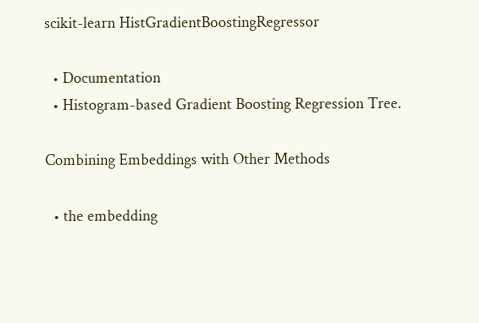scikit-learn HistGradientBoostingRegressor

  • Documentation
  • Histogram-based Gradient Boosting Regression Tree.

Combining Embeddings with Other Methods

  • the embedding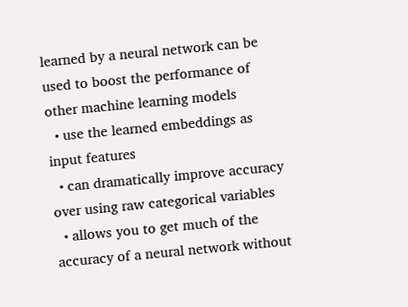learned by a neural network can be used to boost the performance of other machine learning models
  • use the learned embeddings as input features
  • can dramatically improve accuracy over using raw categorical variables
  • allows you to get much of the accuracy of a neural network without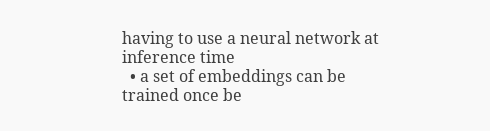having to use a neural network at inference time
  • a set of embeddings can be trained once be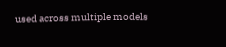used across multiple models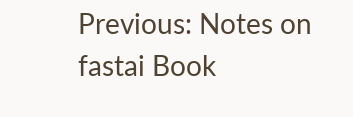Previous: Notes on fastai Book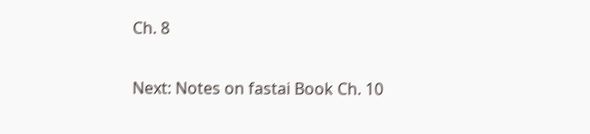Ch. 8

Next: Notes on fastai Book Ch. 10